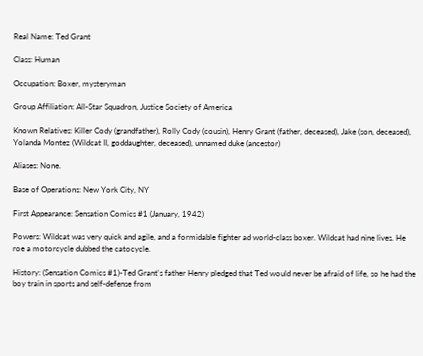Real Name: Ted Grant

Class: Human

Occupation: Boxer, mysteryman

Group Affiliation: All-Star Squadron, Justice Society of America

Known Relatives: Killer Cody (grandfather), Rolly Cody (cousin), Henry Grant (father, deceased), Jake (son, deceased), Yolanda Montez (Wildcat II, goddaughter, deceased), unnamed duke (ancestor)

Aliases: None.

Base of Operations: New York City, NY

First Appearance: Sensation Comics #1 (January, 1942)

Powers: Wildcat was very quick and agile, and a formidable fighter ad world-class boxer. Wildcat had nine lives. He roe a motorcycle dubbed the catocycle.

History: (Sensation Comics #1)-Ted Grant's father Henry pledged that Ted would never be afraid of life, so he had the boy train in sports and self-defense from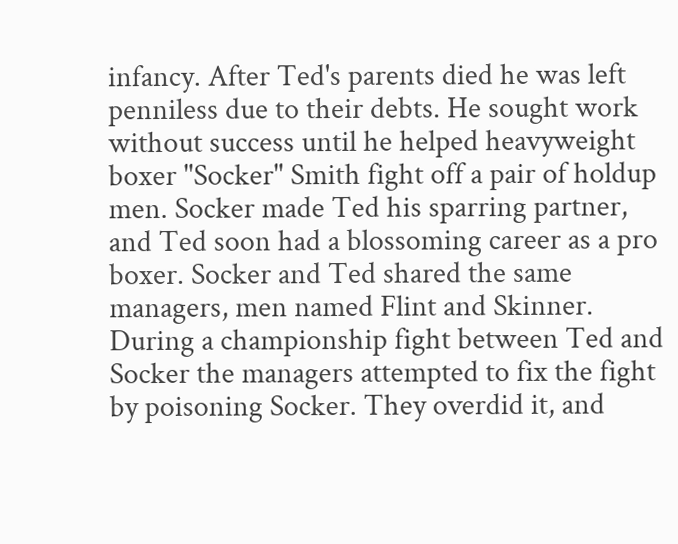infancy. After Ted's parents died he was left penniless due to their debts. He sought work without success until he helped heavyweight boxer "Socker" Smith fight off a pair of holdup men. Socker made Ted his sparring partner, and Ted soon had a blossoming career as a pro boxer. Socker and Ted shared the same managers, men named Flint and Skinner. During a championship fight between Ted and Socker the managers attempted to fix the fight by poisoning Socker. They overdid it, and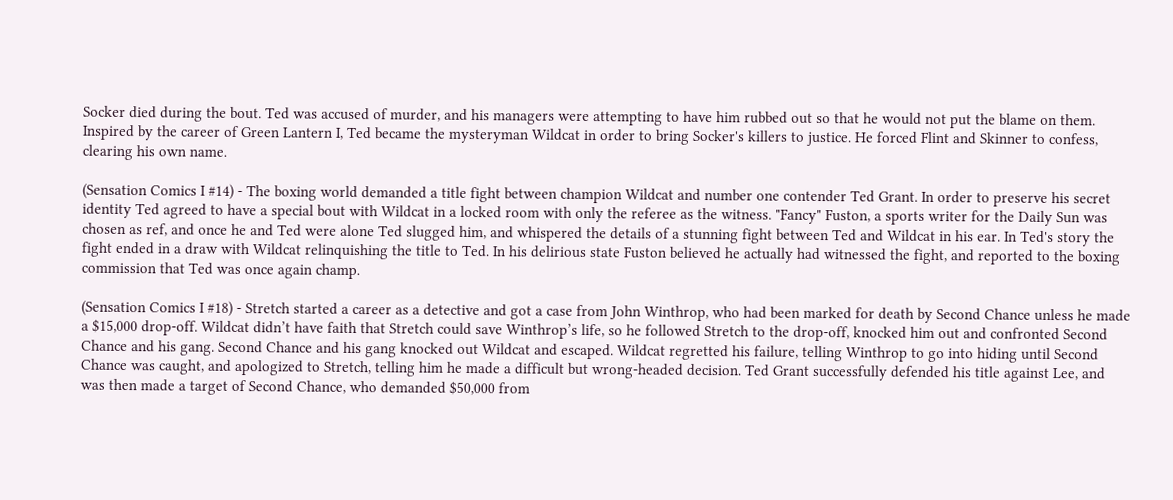Socker died during the bout. Ted was accused of murder, and his managers were attempting to have him rubbed out so that he would not put the blame on them. Inspired by the career of Green Lantern I, Ted became the mysteryman Wildcat in order to bring Socker's killers to justice. He forced Flint and Skinner to confess, clearing his own name.

(Sensation Comics I #14) - The boxing world demanded a title fight between champion Wildcat and number one contender Ted Grant. In order to preserve his secret identity Ted agreed to have a special bout with Wildcat in a locked room with only the referee as the witness. "Fancy" Fuston, a sports writer for the Daily Sun was chosen as ref, and once he and Ted were alone Ted slugged him, and whispered the details of a stunning fight between Ted and Wildcat in his ear. In Ted's story the fight ended in a draw with Wildcat relinquishing the title to Ted. In his delirious state Fuston believed he actually had witnessed the fight, and reported to the boxing commission that Ted was once again champ.

(Sensation Comics I #18) - Stretch started a career as a detective and got a case from John Winthrop, who had been marked for death by Second Chance unless he made a $15,000 drop-off. Wildcat didn’t have faith that Stretch could save Winthrop’s life, so he followed Stretch to the drop-off, knocked him out and confronted Second Chance and his gang. Second Chance and his gang knocked out Wildcat and escaped. Wildcat regretted his failure, telling Winthrop to go into hiding until Second Chance was caught, and apologized to Stretch, telling him he made a difficult but wrong-headed decision. Ted Grant successfully defended his title against Lee, and was then made a target of Second Chance, who demanded $50,000 from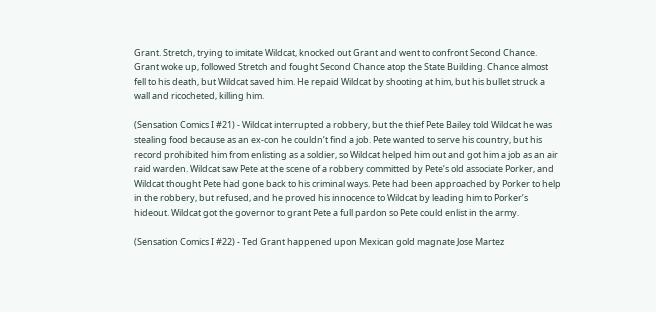Grant. Stretch, trying to imitate Wildcat, knocked out Grant and went to confront Second Chance. Grant woke up, followed Stretch and fought Second Chance atop the State Building. Chance almost fell to his death, but Wildcat saved him. He repaid Wildcat by shooting at him, but his bullet struck a wall and ricocheted, killing him.

(Sensation Comics I #21) - Wildcat interrupted a robbery, but the thief Pete Bailey told Wildcat he was stealing food because as an ex-con he couldn’t find a job. Pete wanted to serve his country, but his record prohibited him from enlisting as a soldier, so Wildcat helped him out and got him a job as an air raid warden. Wildcat saw Pete at the scene of a robbery committed by Pete’s old associate Porker, and Wildcat thought Pete had gone back to his criminal ways. Pete had been approached by Porker to help in the robbery, but refused, and he proved his innocence to Wildcat by leading him to Porker’s hideout. Wildcat got the governor to grant Pete a full pardon so Pete could enlist in the army.

(Sensation Comics I #22) - Ted Grant happened upon Mexican gold magnate Jose Martez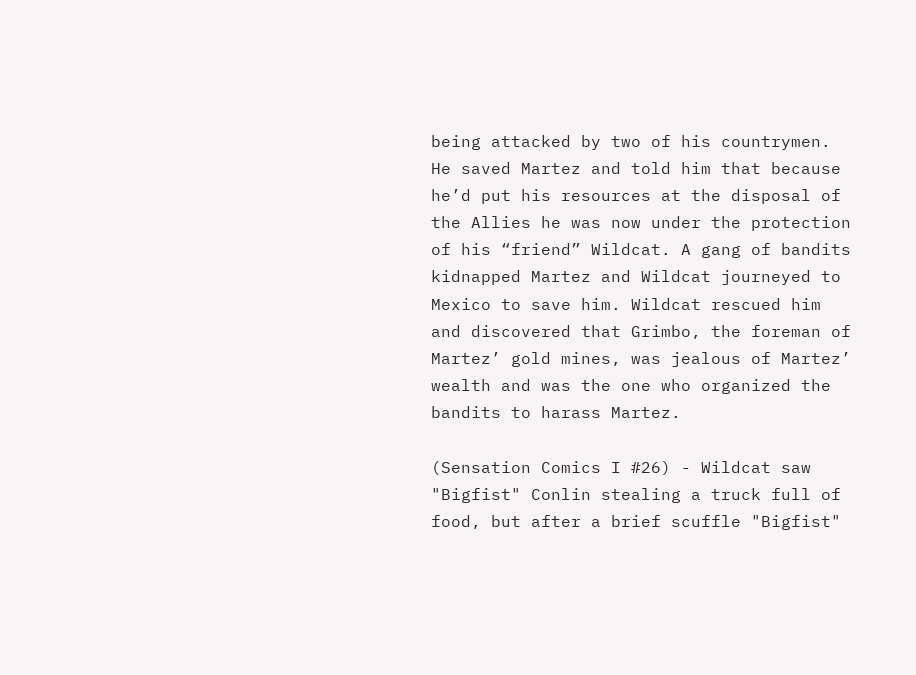being attacked by two of his countrymen. He saved Martez and told him that because he’d put his resources at the disposal of the Allies he was now under the protection of his “friend” Wildcat. A gang of bandits kidnapped Martez and Wildcat journeyed to Mexico to save him. Wildcat rescued him and discovered that Grimbo, the foreman of Martez’ gold mines, was jealous of Martez’ wealth and was the one who organized the bandits to harass Martez.

(Sensation Comics I #26) - Wildcat saw "Bigfist" Conlin stealing a truck full of food, but after a brief scuffle "Bigfist"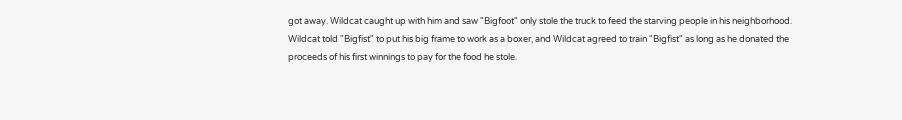got away. Wildcat caught up with him and saw "Bigfoot" only stole the truck to feed the starving people in his neighborhood. Wildcat told "Bigfist" to put his big frame to work as a boxer, and Wildcat agreed to train "Bigfist" as long as he donated the proceeds of his first winnings to pay for the food he stole.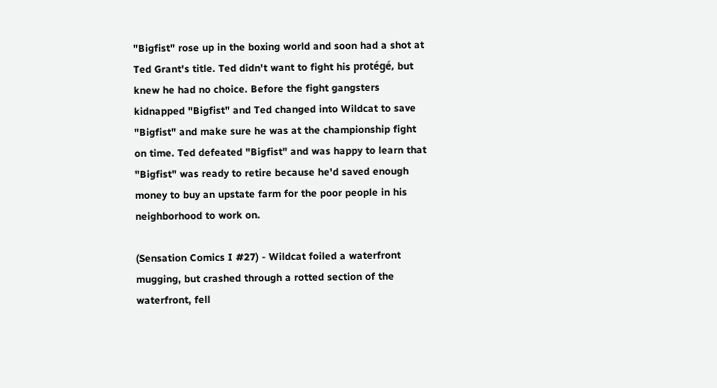"Bigfist" rose up in the boxing world and soon had a shot at Ted Grant's title. Ted didn't want to fight his protégé, but knew he had no choice. Before the fight gangsters kidnapped "Bigfist" and Ted changed into Wildcat to save "Bigfist" and make sure he was at the championship fight on time. Ted defeated "Bigfist" and was happy to learn that "Bigfist" was ready to retire because he'd saved enough money to buy an upstate farm for the poor people in his neighborhood to work on.

(Sensation Comics I #27) - Wildcat foiled a waterfront mugging, but crashed through a rotted section of the waterfront, fell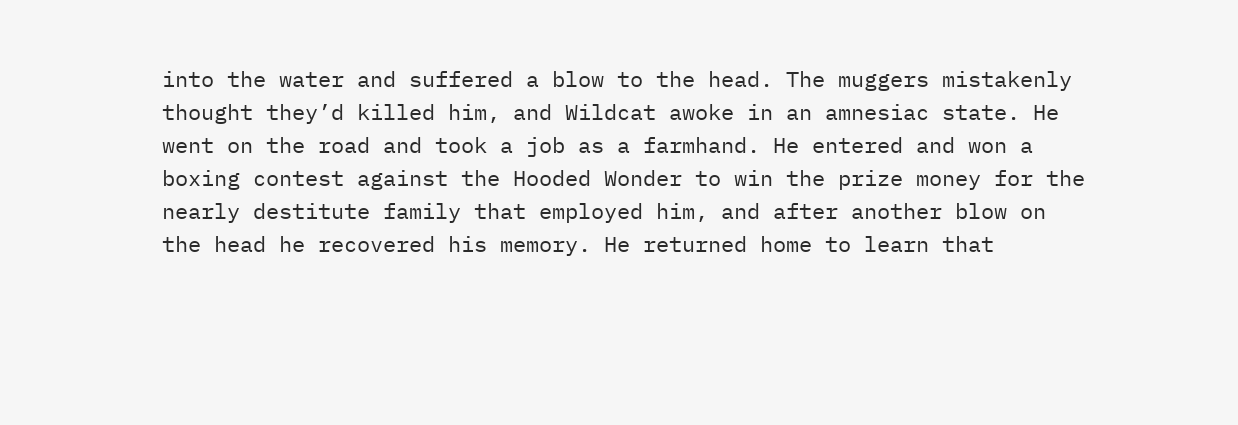into the water and suffered a blow to the head. The muggers mistakenly thought they’d killed him, and Wildcat awoke in an amnesiac state. He went on the road and took a job as a farmhand. He entered and won a boxing contest against the Hooded Wonder to win the prize money for the nearly destitute family that employed him, and after another blow on the head he recovered his memory. He returned home to learn that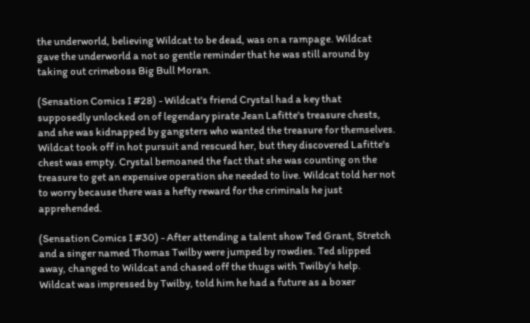the underworld, believing Wildcat to be dead, was on a rampage. Wildcat gave the underworld a not so gentle reminder that he was still around by taking out crimeboss Big Bull Moran.

(Sensation Comics I #28) - Wildcat's friend Crystal had a key that supposedly unlocked on of legendary pirate Jean Lafitte's treasure chests, and she was kidnapped by gangsters who wanted the treasure for themselves. Wildcat took off in hot pursuit and rescued her, but they discovered Lafitte's chest was empty. Crystal bemoaned the fact that she was counting on the treasure to get an expensive operation she needed to live. Wildcat told her not to worry because there was a hefty reward for the criminals he just apprehended.

(Sensation Comics I #30) - After attending a talent show Ted Grant, Stretch and a singer named Thomas Twilby were jumped by rowdies. Ted slipped away, changed to Wildcat and chased off the thugs with Twilby’s help. Wildcat was impressed by Twilby, told him he had a future as a boxer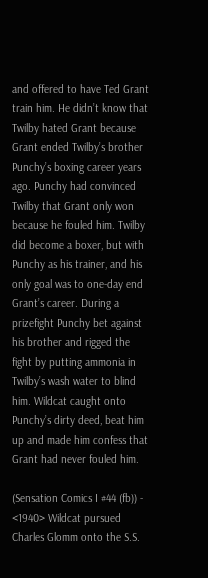and offered to have Ted Grant train him. He didn’t know that Twilby hated Grant because Grant ended Twilby’s brother Punchy’s boxing career years ago. Punchy had convinced Twilby that Grant only won because he fouled him. Twilby did become a boxer, but with Punchy as his trainer, and his only goal was to one-day end Grant’s career. During a prizefight Punchy bet against his brother and rigged the fight by putting ammonia in Twilby’s wash water to blind him. Wildcat caught onto Punchy’s dirty deed, beat him up and made him confess that Grant had never fouled him.

(Sensation Comics I #44 (fb)) - <1940> Wildcat pursued Charles Glomm onto the S.S.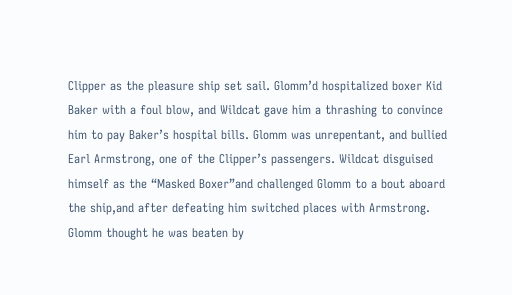Clipper as the pleasure ship set sail. Glomm’d hospitalized boxer Kid Baker with a foul blow, and Wildcat gave him a thrashing to convince him to pay Baker’s hospital bills. Glomm was unrepentant, and bullied Earl Armstrong, one of the Clipper’s passengers. Wildcat disguised himself as the “Masked Boxer”and challenged Glomm to a bout aboard the ship,and after defeating him switched places with Armstrong. Glomm thought he was beaten by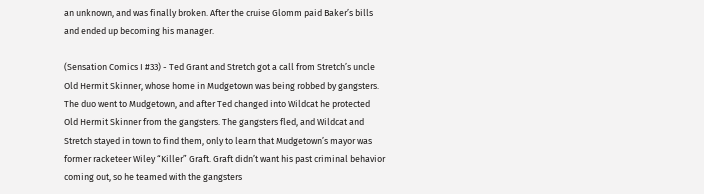an unknown, and was finally broken. After the cruise Glomm paid Baker’s bills and ended up becoming his manager.

(Sensation Comics I #33) - Ted Grant and Stretch got a call from Stretch’s uncle Old Hermit Skinner, whose home in Mudgetown was being robbed by gangsters. The duo went to Mudgetown, and after Ted changed into Wildcat he protected Old Hermit Skinner from the gangsters. The gangsters fled, and Wildcat and Stretch stayed in town to find them, only to learn that Mudgetown’s mayor was former racketeer Wiley “Killer” Graft. Graft didn’t want his past criminal behavior coming out, so he teamed with the gangsters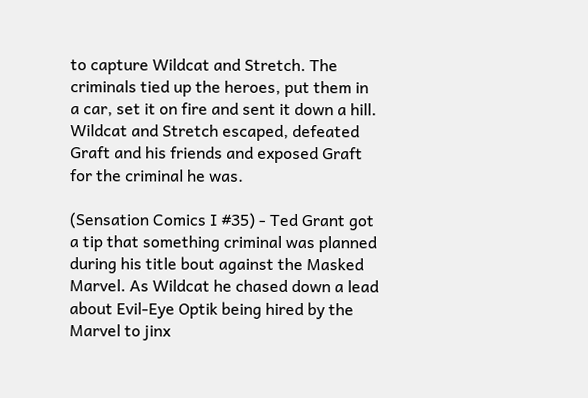to capture Wildcat and Stretch. The criminals tied up the heroes, put them in a car, set it on fire and sent it down a hill. Wildcat and Stretch escaped, defeated Graft and his friends and exposed Graft for the criminal he was.

(Sensation Comics I #35) - Ted Grant got a tip that something criminal was planned during his title bout against the Masked Marvel. As Wildcat he chased down a lead about Evil-Eye Optik being hired by the Marvel to jinx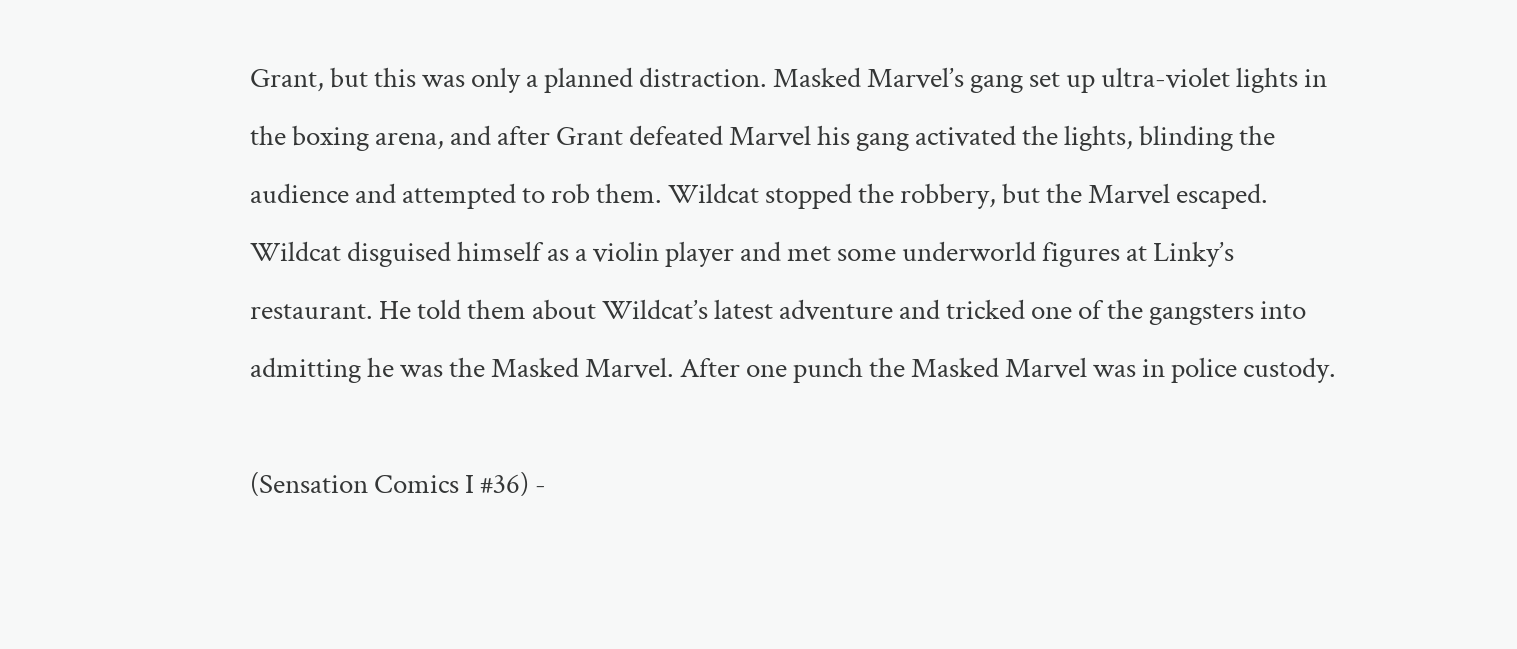Grant, but this was only a planned distraction. Masked Marvel’s gang set up ultra-violet lights in the boxing arena, and after Grant defeated Marvel his gang activated the lights, blinding the audience and attempted to rob them. Wildcat stopped the robbery, but the Marvel escaped. Wildcat disguised himself as a violin player and met some underworld figures at Linky’s restaurant. He told them about Wildcat’s latest adventure and tricked one of the gangsters into admitting he was the Masked Marvel. After one punch the Masked Marvel was in police custody.

(Sensation Comics I #36) -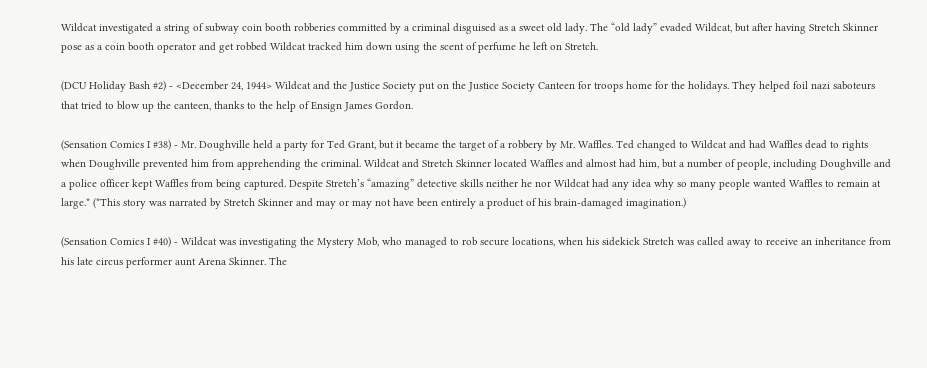Wildcat investigated a string of subway coin booth robberies committed by a criminal disguised as a sweet old lady. The “old lady” evaded Wildcat, but after having Stretch Skinner pose as a coin booth operator and get robbed Wildcat tracked him down using the scent of perfume he left on Stretch.

(DCU Holiday Bash #2) - <December 24, 1944> Wildcat and the Justice Society put on the Justice Society Canteen for troops home for the holidays. They helped foil nazi saboteurs that tried to blow up the canteen, thanks to the help of Ensign James Gordon.

(Sensation Comics I #38) - Mr. Doughville held a party for Ted Grant, but it became the target of a robbery by Mr. Waffles. Ted changed to Wildcat and had Waffles dead to rights when Doughville prevented him from apprehending the criminal. Wildcat and Stretch Skinner located Waffles and almost had him, but a number of people, including Doughville and a police officer kept Waffles from being captured. Despite Stretch’s “amazing” detective skills neither he nor Wildcat had any idea why so many people wanted Waffles to remain at large.* (*This story was narrated by Stretch Skinner and may or may not have been entirely a product of his brain-damaged imagination.)

(Sensation Comics I #40) - Wildcat was investigating the Mystery Mob, who managed to rob secure locations, when his sidekick Stretch was called away to receive an inheritance from his late circus performer aunt Arena Skinner. The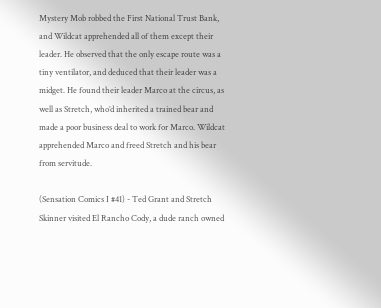Mystery Mob robbed the First National Trust Bank, and Wildcat apprehended all of them except their leader. He observed that the only escape route was a tiny ventilator, and deduced that their leader was a midget. He found their leader Marco at the circus, as well as Stretch, who’d inherited a trained bear and made a poor business deal to work for Marco. Wildcat apprehended Marco and freed Stretch and his bear from servitude.

(Sensation Comics I #41) - Ted Grant and Stretch Skinner visited El Rancho Cody, a dude ranch owned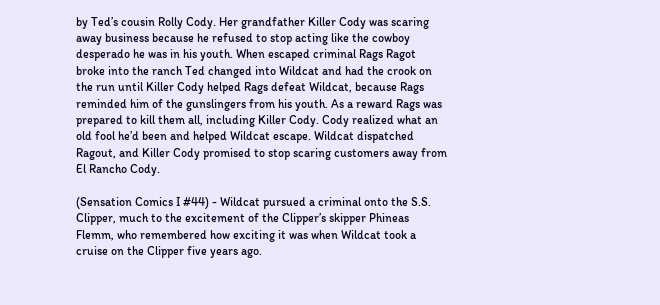by Ted’s cousin Rolly Cody. Her grandfather Killer Cody was scaring away business because he refused to stop acting like the cowboy desperado he was in his youth. When escaped criminal Rags Ragot broke into the ranch Ted changed into Wildcat and had the crook on the run until Killer Cody helped Rags defeat Wildcat, because Rags reminded him of the gunslingers from his youth. As a reward Rags was prepared to kill them all, including Killer Cody. Cody realized what an old fool he’d been and helped Wildcat escape. Wildcat dispatched Ragout, and Killer Cody promised to stop scaring customers away from El Rancho Cody.

(Sensation Comics I #44) - Wildcat pursued a criminal onto the S.S. Clipper, much to the excitement of the Clipper’s skipper Phineas Flemm, who remembered how exciting it was when Wildcat took a cruise on the Clipper five years ago.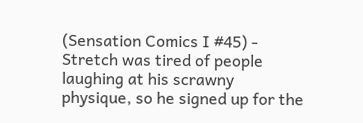(Sensation Comics I #45) - Stretch was tired of people laughing at his scrawny physique, so he signed up for the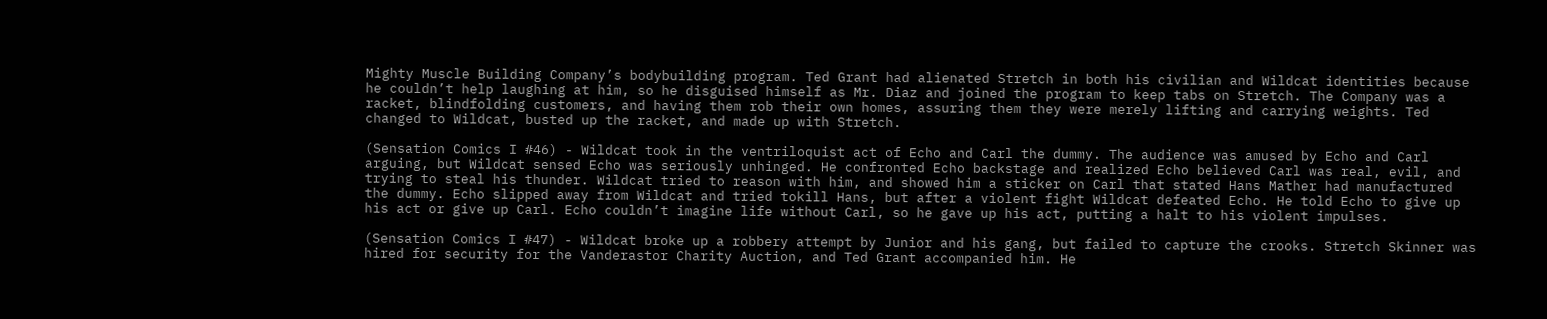Mighty Muscle Building Company’s bodybuilding program. Ted Grant had alienated Stretch in both his civilian and Wildcat identities because he couldn’t help laughing at him, so he disguised himself as Mr. Diaz and joined the program to keep tabs on Stretch. The Company was a racket, blindfolding customers, and having them rob their own homes, assuring them they were merely lifting and carrying weights. Ted changed to Wildcat, busted up the racket, and made up with Stretch.

(Sensation Comics I #46) - Wildcat took in the ventriloquist act of Echo and Carl the dummy. The audience was amused by Echo and Carl arguing, but Wildcat sensed Echo was seriously unhinged. He confronted Echo backstage and realized Echo believed Carl was real, evil, and trying to steal his thunder. Wildcat tried to reason with him, and showed him a sticker on Carl that stated Hans Mather had manufactured the dummy. Echo slipped away from Wildcat and tried tokill Hans, but after a violent fight Wildcat defeated Echo. He told Echo to give up his act or give up Carl. Echo couldn’t imagine life without Carl, so he gave up his act, putting a halt to his violent impulses.

(Sensation Comics I #47) - Wildcat broke up a robbery attempt by Junior and his gang, but failed to capture the crooks. Stretch Skinner was hired for security for the Vanderastor Charity Auction, and Ted Grant accompanied him. He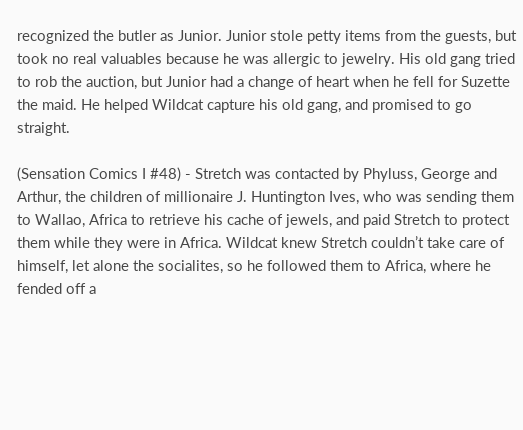recognized the butler as Junior. Junior stole petty items from the guests, but took no real valuables because he was allergic to jewelry. His old gang tried to rob the auction, but Junior had a change of heart when he fell for Suzette the maid. He helped Wildcat capture his old gang, and promised to go straight.

(Sensation Comics I #48) - Stretch was contacted by Phyluss, George and Arthur, the children of millionaire J. Huntington Ives, who was sending them to Wallao, Africa to retrieve his cache of jewels, and paid Stretch to protect them while they were in Africa. Wildcat knew Stretch couldn’t take care of himself, let alone the socialites, so he followed them to Africa, where he fended off a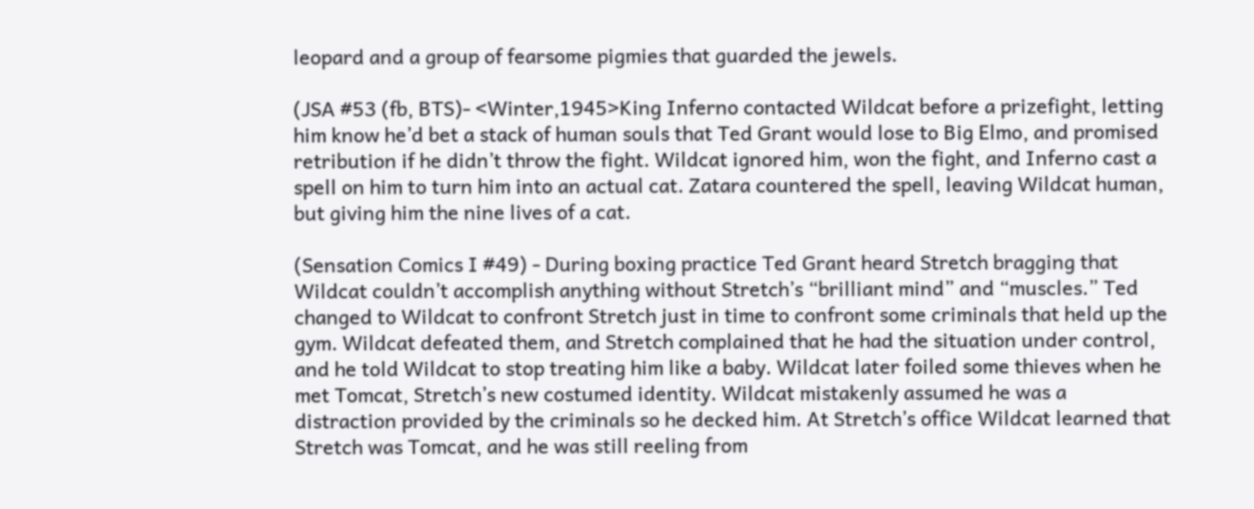leopard and a group of fearsome pigmies that guarded the jewels.

(JSA #53 (fb, BTS)- <Winter,1945>King Inferno contacted Wildcat before a prizefight, letting him know he’d bet a stack of human souls that Ted Grant would lose to Big Elmo, and promised retribution if he didn’t throw the fight. Wildcat ignored him, won the fight, and Inferno cast a spell on him to turn him into an actual cat. Zatara countered the spell, leaving Wildcat human, but giving him the nine lives of a cat.

(Sensation Comics I #49) - During boxing practice Ted Grant heard Stretch bragging that Wildcat couldn’t accomplish anything without Stretch’s “brilliant mind” and “muscles.” Ted changed to Wildcat to confront Stretch just in time to confront some criminals that held up the gym. Wildcat defeated them, and Stretch complained that he had the situation under control, and he told Wildcat to stop treating him like a baby. Wildcat later foiled some thieves when he met Tomcat, Stretch’s new costumed identity. Wildcat mistakenly assumed he was a distraction provided by the criminals so he decked him. At Stretch’s office Wildcat learned that Stretch was Tomcat, and he was still reeling from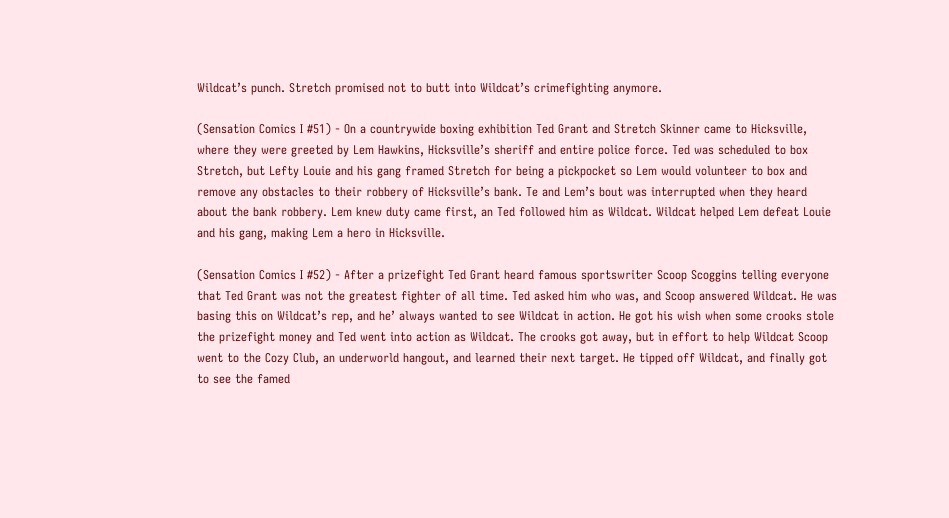Wildcat’s punch. Stretch promised not to butt into Wildcat’s crimefighting anymore.

(Sensation Comics I #51) - On a countrywide boxing exhibition Ted Grant and Stretch Skinner came to Hicksville, where they were greeted by Lem Hawkins, Hicksville’s sheriff and entire police force. Ted was scheduled to box Stretch, but Lefty Louie and his gang framed Stretch for being a pickpocket so Lem would volunteer to box and remove any obstacles to their robbery of Hicksville’s bank. Te and Lem’s bout was interrupted when they heard about the bank robbery. Lem knew duty came first, an Ted followed him as Wildcat. Wildcat helped Lem defeat Louie and his gang, making Lem a hero in Hicksville.

(Sensation Comics I #52) - After a prizefight Ted Grant heard famous sportswriter Scoop Scoggins telling everyone that Ted Grant was not the greatest fighter of all time. Ted asked him who was, and Scoop answered Wildcat. He was basing this on Wildcat’s rep, and he’ always wanted to see Wildcat in action. He got his wish when some crooks stole the prizefight money and Ted went into action as Wildcat. The crooks got away, but in effort to help Wildcat Scoop went to the Cozy Club, an underworld hangout, and learned their next target. He tipped off Wildcat, and finally got to see the famed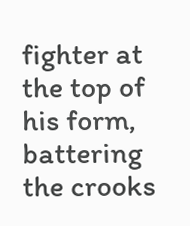fighter at the top of his form, battering the crooks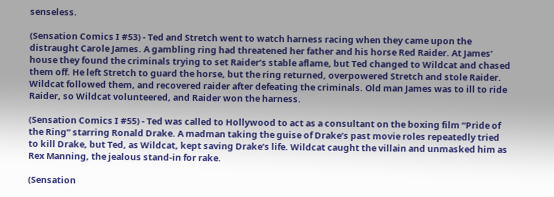senseless.

(Sensation Comics I #53) - Ted and Stretch went to watch harness racing when they came upon the distraught Carole James. A gambling ring had threatened her father and his horse Red Raider. At James’ house they found the criminals trying to set Raider’s stable aflame, but Ted changed to Wildcat and chased them off. He left Stretch to guard the horse, but the ring returned, overpowered Stretch and stole Raider. Wildcat followed them, and recovered raider after defeating the criminals. Old man James was to ill to ride Raider, so Wildcat volunteered, and Raider won the harness.

(Sensation Comics I #55) - Ted was called to Hollywood to act as a consultant on the boxing film “Pride of the Ring” starring Ronald Drake. A madman taking the guise of Drake’s past movie roles repeatedly tried to kill Drake, but Ted, as Wildcat, kept saving Drake’s life. Wildcat caught the villain and unmasked him as Rex Manning, the jealous stand-in for rake.

(Sensation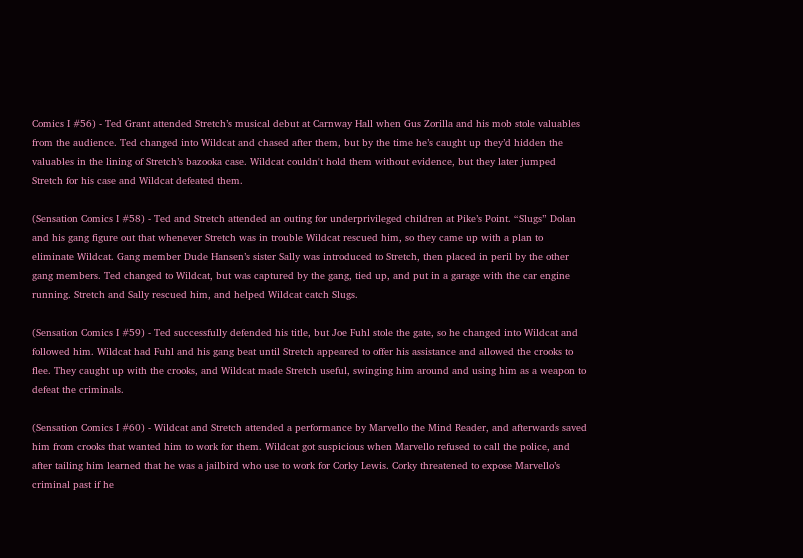Comics I #56) - Ted Grant attended Stretch’s musical debut at Carnway Hall when Gus Zorilla and his mob stole valuables from the audience. Ted changed into Wildcat and chased after them, but by the time he’s caught up they’d hidden the valuables in the lining of Stretch’s bazooka case. Wildcat couldn't hold them without evidence, but they later jumped Stretch for his case and Wildcat defeated them.

(Sensation Comics I #58) - Ted and Stretch attended an outing for underprivileged children at Pike’s Point. “Slugs” Dolan and his gang figure out that whenever Stretch was in trouble Wildcat rescued him, so they came up with a plan to eliminate Wildcat. Gang member Dude Hansen’s sister Sally was introduced to Stretch, then placed in peril by the other gang members. Ted changed to Wildcat, but was captured by the gang, tied up, and put in a garage with the car engine running. Stretch and Sally rescued him, and helped Wildcat catch Slugs.

(Sensation Comics I #59) - Ted successfully defended his title, but Joe Fuhl stole the gate, so he changed into Wildcat and followed him. Wildcat had Fuhl and his gang beat until Stretch appeared to offer his assistance and allowed the crooks to flee. They caught up with the crooks, and Wildcat made Stretch useful, swinging him around and using him as a weapon to defeat the criminals.

(Sensation Comics I #60) - Wildcat and Stretch attended a performance by Marvello the Mind Reader, and afterwards saved him from crooks that wanted him to work for them. Wildcat got suspicious when Marvello refused to call the police, and after tailing him learned that he was a jailbird who use to work for Corky Lewis. Corky threatened to expose Marvello’s criminal past if he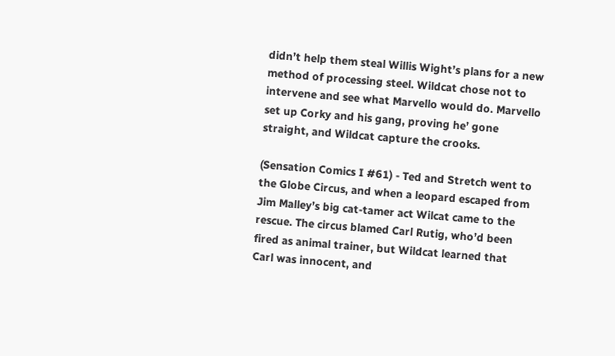didn’t help them steal Willis Wight’s plans for a new method of processing steel. Wildcat chose not to intervene and see what Marvello would do. Marvello set up Corky and his gang, proving he’ gone straight, and Wildcat capture the crooks.

(Sensation Comics I #61) - Ted and Stretch went to the Globe Circus, and when a leopard escaped from Jim Malley’s big cat-tamer act Wilcat came to the rescue. The circus blamed Carl Rutig, who’d been fired as animal trainer, but Wildcat learned that Carl was innocent, and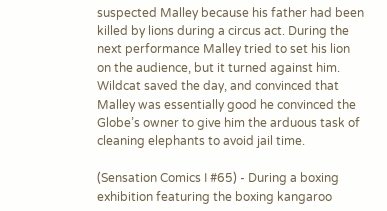suspected Malley because his father had been killed by lions during a circus act. During the next performance Malley tried to set his lion on the audience, but it turned against him. Wildcat saved the day, and convinced that Malley was essentially good he convinced the Globe’s owner to give him the arduous task of cleaning elephants to avoid jail time.

(Sensation Comics I #65) - During a boxing exhibition featuring the boxing kangaroo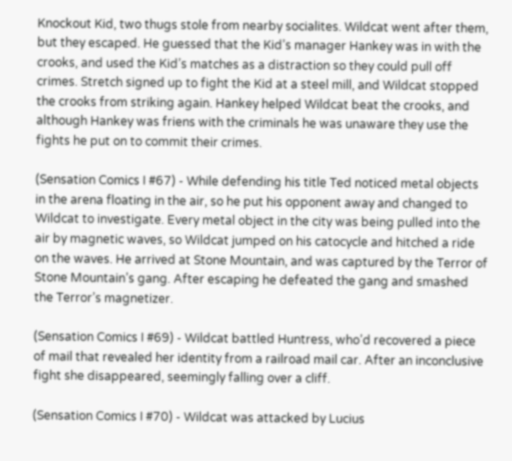Knockout Kid, two thugs stole from nearby socialites. Wildcat went after them, but they escaped. He guessed that the Kid’s manager Hankey was in with the crooks, and used the Kid’s matches as a distraction so they could pull off crimes. Stretch signed up to fight the Kid at a steel mill, and Wildcat stopped the crooks from striking again. Hankey helped Wildcat beat the crooks, and although Hankey was friens with the criminals he was unaware they use the fights he put on to commit their crimes.

(Sensation Comics I #67) - While defending his title Ted noticed metal objects in the arena floating in the air, so he put his opponent away and changed to Wildcat to investigate. Every metal object in the city was being pulled into the air by magnetic waves, so Wildcat jumped on his catocycle and hitched a ride on the waves. He arrived at Stone Mountain, and was captured by the Terror of Stone Mountain’s gang. After escaping he defeated the gang and smashed the Terror’s magnetizer.

(Sensation Comics I #69) - Wildcat battled Huntress, who’d recovered a piece of mail that revealed her identity from a railroad mail car. After an inconclusive fight she disappeared, seemingly falling over a cliff.

(Sensation Comics I #70) - Wildcat was attacked by Lucius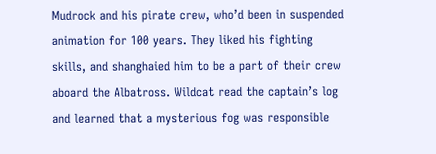Mudrock and his pirate crew, who’d been in suspended animation for 100 years. They liked his fighting skills, and shanghaied him to be a part of their crew aboard the Albatross. Wildcat read the captain’s log and learned that a mysterious fog was responsible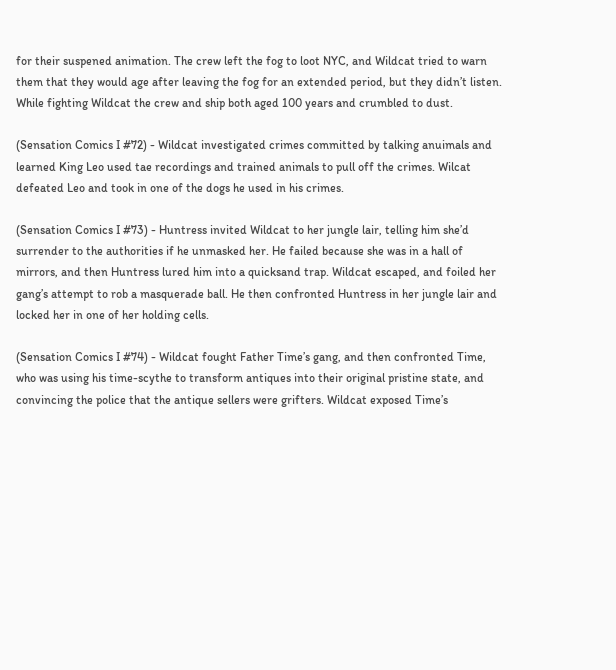for their suspened animation. The crew left the fog to loot NYC, and Wildcat tried to warn them that they would age after leaving the fog for an extended period, but they didn’t listen. While fighting Wildcat the crew and ship both aged 100 years and crumbled to dust.

(Sensation Comics I #72) - Wildcat investigated crimes committed by talking anuimals and learned King Leo used tae recordings and trained animals to pull off the crimes. Wilcat defeated Leo and took in one of the dogs he used in his crimes.

(Sensation Comics I #73) - Huntress invited Wildcat to her jungle lair, telling him she’d surrender to the authorities if he unmasked her. He failed because she was in a hall of mirrors, and then Huntress lured him into a quicksand trap. Wildcat escaped, and foiled her gang’s attempt to rob a masquerade ball. He then confronted Huntress in her jungle lair and locked her in one of her holding cells.

(Sensation Comics I #74) - Wildcat fought Father Time’s gang, and then confronted Time, who was using his time-scythe to transform antiques into their original pristine state, and convincing the police that the antique sellers were grifters. Wildcat exposed Time’s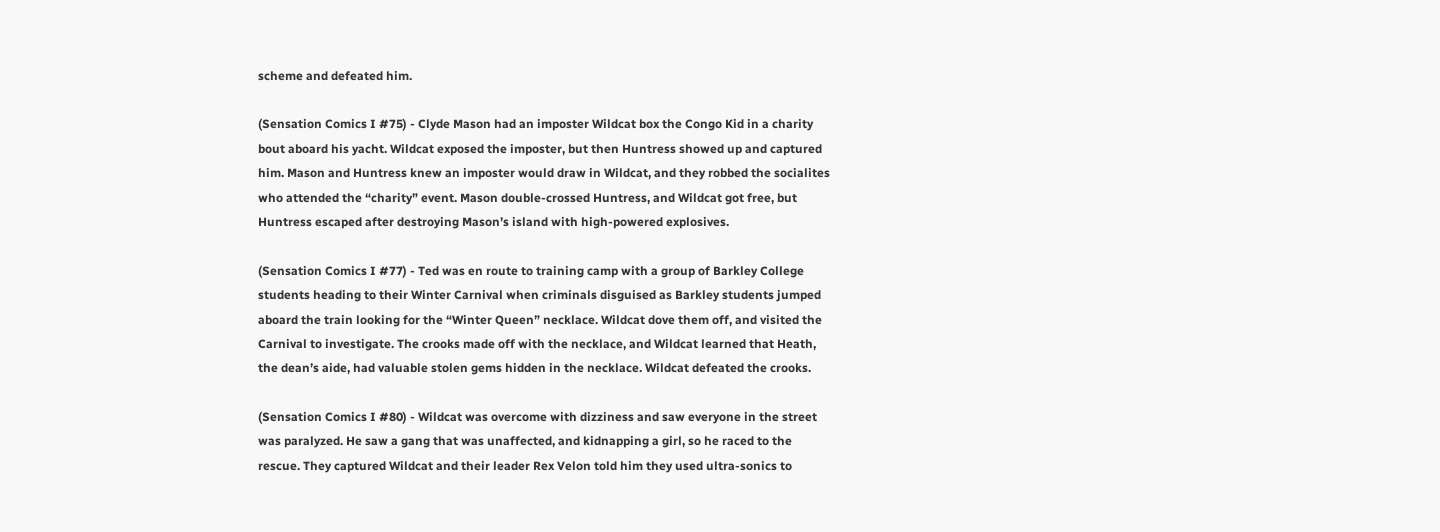scheme and defeated him.

(Sensation Comics I #75) - Clyde Mason had an imposter Wildcat box the Congo Kid in a charity bout aboard his yacht. Wildcat exposed the imposter, but then Huntress showed up and captured him. Mason and Huntress knew an imposter would draw in Wildcat, and they robbed the socialites who attended the “charity” event. Mason double-crossed Huntress, and Wildcat got free, but Huntress escaped after destroying Mason’s island with high-powered explosives.

(Sensation Comics I #77) - Ted was en route to training camp with a group of Barkley College students heading to their Winter Carnival when criminals disguised as Barkley students jumped aboard the train looking for the “Winter Queen” necklace. Wildcat dove them off, and visited the Carnival to investigate. The crooks made off with the necklace, and Wildcat learned that Heath, the dean’s aide, had valuable stolen gems hidden in the necklace. Wildcat defeated the crooks.

(Sensation Comics I #80) - Wildcat was overcome with dizziness and saw everyone in the street was paralyzed. He saw a gang that was unaffected, and kidnapping a girl, so he raced to the rescue. They captured Wildcat and their leader Rex Velon told him they used ultra-sonics to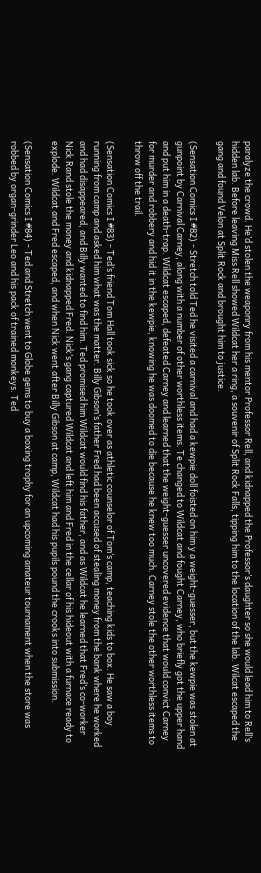paralyze the crowd. He’d stolen the weaponry from his mentor Professor Rell, and kidnapped the Professor’s daughter so she would lead him to Rell’s hidden lab. Before leaving Miss Rell showed Wildcat her a ring, a souvenir of Split Rock Falls, tipping him to the location of the lab. Wilcat escaped the gang and found Velon at Split Rock and brought him to justice.

(Sensation Comics I #82) - Stretch told Ted he visited a carnival and had a kewpie doll foisted on him y a weight-guesser, but the kewpie was stolen at gunpoint by Carnival Carney, along with a number of other worthless items. Te changed to Wildcat and fought Carney, who briefly got the upper hand and put him in a death-trap. Wildcat escaped, defeated Carney and learned that the weight-guesser uncovered evidence that would convict Carney for murder and robbery and hid it in the kewpie, knowing he was doomed to die because he knew too much. Carney stole the other worthless items to throw off the trail.

(Sensation Comics I #83) - Ted’s friend Tom Hall took sick so he took over as athletic counselor of Tom’s camp, teaching kids to box. He saw a boy running from camp and asked him what was the matter. Billy Gibson’s father Fred had been accused of stealing money from the bank where he worked and had disappeared, and Billy wanted to find him. Ted promised him Wildcat would find his father, and as Wildcat he learned that Fred’s co-worker Nick Rand stole the money and kidnapped Fred. Nick’s gang captured Wildcat and left him and Fred in the cellar of his hideout with a furnace ready to explode. Wildcat and Fred escaped, and when Nick went after Billy Gibson at camp, Wildcat had his pupils pound the crooks into submission.

(Sensation Comics I #84) - Ted and Stretch went to Globe gems to buy a boxing trophy for an upcoming amateur tournament when the store was robbed by organ-grinder Leo and his pack of trained monkeys. Ted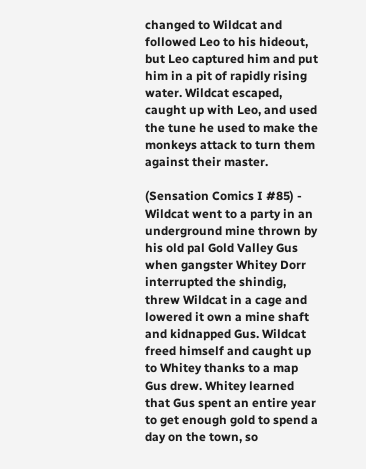changed to Wildcat and followed Leo to his hideout, but Leo captured him and put him in a pit of rapidly rising water. Wildcat escaped, caught up with Leo, and used the tune he used to make the monkeys attack to turn them against their master.

(Sensation Comics I #85) - Wildcat went to a party in an underground mine thrown by his old pal Gold Valley Gus when gangster Whitey Dorr interrupted the shindig, threw Wildcat in a cage and lowered it own a mine shaft and kidnapped Gus. Wildcat freed himself and caught up to Whitey thanks to a map Gus drew. Whitey learned that Gus spent an entire year to get enough gold to spend a day on the town, so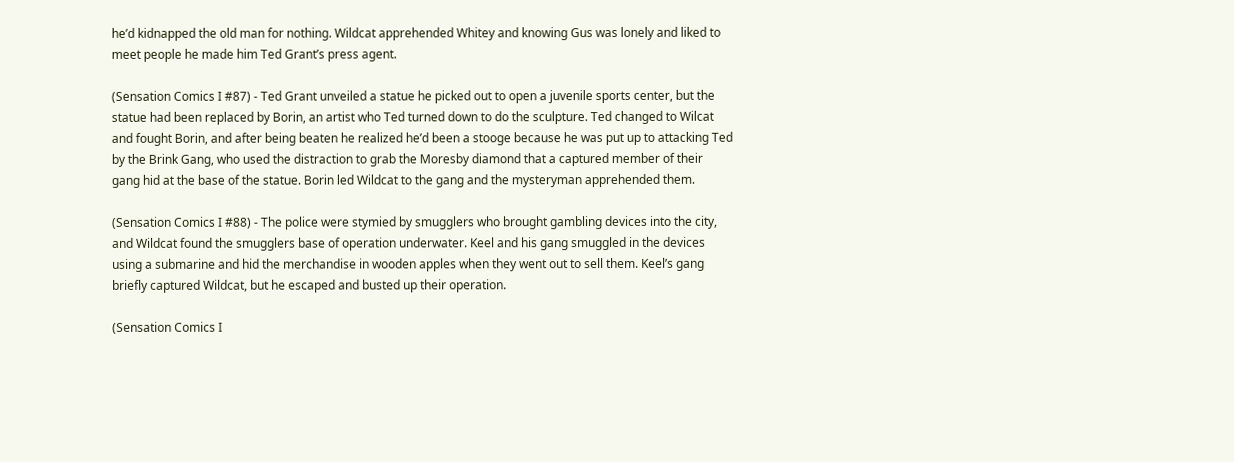he’d kidnapped the old man for nothing. Wildcat apprehended Whitey and knowing Gus was lonely and liked to meet people he made him Ted Grant’s press agent.

(Sensation Comics I #87) - Ted Grant unveiled a statue he picked out to open a juvenile sports center, but the statue had been replaced by Borin, an artist who Ted turned down to do the sculpture. Ted changed to Wilcat and fought Borin, and after being beaten he realized he’d been a stooge because he was put up to attacking Ted by the Brink Gang, who used the distraction to grab the Moresby diamond that a captured member of their gang hid at the base of the statue. Borin led Wildcat to the gang and the mysteryman apprehended them.

(Sensation Comics I #88) - The police were stymied by smugglers who brought gambling devices into the city, and Wildcat found the smugglers base of operation underwater. Keel and his gang smuggled in the devices using a submarine and hid the merchandise in wooden apples when they went out to sell them. Keel’s gang briefly captured Wildcat, but he escaped and busted up their operation.

(Sensation Comics I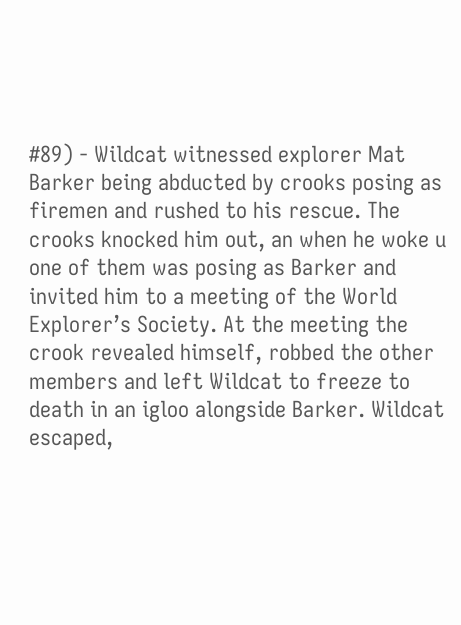#89) - Wildcat witnessed explorer Mat Barker being abducted by crooks posing as firemen and rushed to his rescue. The crooks knocked him out, an when he woke u one of them was posing as Barker and invited him to a meeting of the World Explorer’s Society. At the meeting the crook revealed himself, robbed the other members and left Wildcat to freeze to death in an igloo alongside Barker. Wildcat escaped,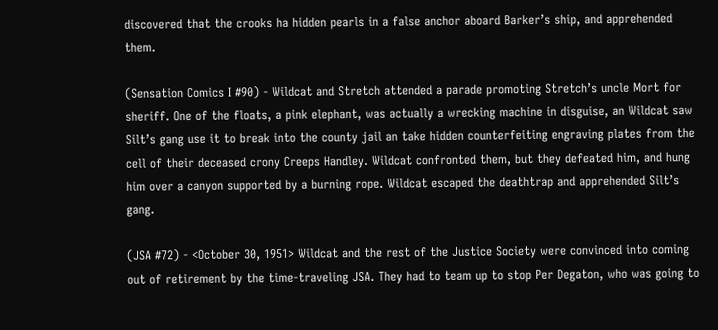discovered that the crooks ha hidden pearls in a false anchor aboard Barker’s ship, and apprehended them.

(Sensation Comics I #90) - Wildcat and Stretch attended a parade promoting Stretch’s uncle Mort for sheriff. One of the floats, a pink elephant, was actually a wrecking machine in disguise, an Wildcat saw Silt’s gang use it to break into the county jail an take hidden counterfeiting engraving plates from the cell of their deceased crony Creeps Handley. Wildcat confronted them, but they defeated him, and hung him over a canyon supported by a burning rope. Wildcat escaped the deathtrap and apprehended Silt’s gang.

(JSA #72) - <October 30, 1951> Wildcat and the rest of the Justice Society were convinced into coming out of retirement by the time-traveling JSA. They had to team up to stop Per Degaton, who was going to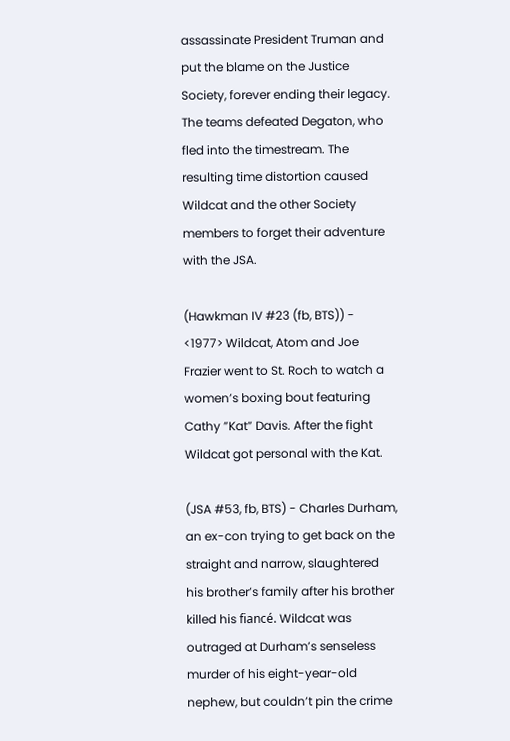assassinate President Truman and put the blame on the Justice Society, forever ending their legacy. The teams defeated Degaton, who fled into the timestream. The resulting time distortion caused Wildcat and the other Society members to forget their adventure with the JSA.

(Hawkman IV #23 (fb, BTS)) - <1977> Wildcat, Atom and Joe Frazier went to St. Roch to watch a women’s boxing bout featuring Cathy ”Kat” Davis. After the fight Wildcat got personal with the Kat.

(JSA #53, fb, BTS) - Charles Durham, an ex-con trying to get back on the straight and narrow, slaughtered his brother’s family after his brother killed his fiancé. Wildcat was outraged at Durham’s senseless murder of his eight-year-old nephew, but couldn’t pin the crime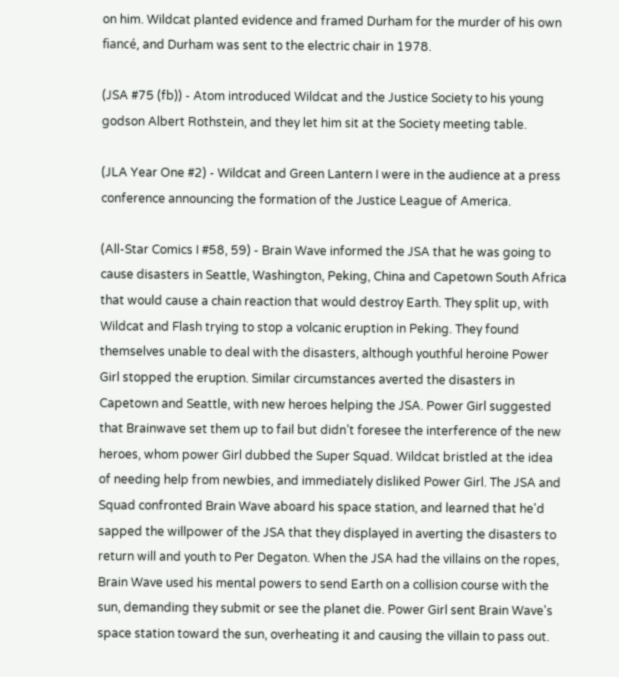on him. Wildcat planted evidence and framed Durham for the murder of his own fiancé, and Durham was sent to the electric chair in 1978.

(JSA #75 (fb)) - Atom introduced Wildcat and the Justice Society to his young godson Albert Rothstein, and they let him sit at the Society meeting table.

(JLA Year One #2) - Wildcat and Green Lantern I were in the audience at a press conference announcing the formation of the Justice League of America.

(All-Star Comics I #58, 59) - Brain Wave informed the JSA that he was going to cause disasters in Seattle, Washington, Peking, China and Capetown South Africa that would cause a chain reaction that would destroy Earth. They split up, with Wildcat and Flash trying to stop a volcanic eruption in Peking. They found themselves unable to deal with the disasters, although youthful heroine Power Girl stopped the eruption. Similar circumstances averted the disasters in Capetown and Seattle, with new heroes helping the JSA. Power Girl suggested that Brainwave set them up to fail but didn’t foresee the interference of the new heroes, whom power Girl dubbed the Super Squad. Wildcat bristled at the idea of needing help from newbies, and immediately disliked Power Girl. The JSA and Squad confronted Brain Wave aboard his space station, and learned that he'd sapped the willpower of the JSA that they displayed in averting the disasters to return will and youth to Per Degaton. When the JSA had the villains on the ropes, Brain Wave used his mental powers to send Earth on a collision course with the sun, demanding they submit or see the planet die. Power Girl sent Brain Wave's space station toward the sun, overheating it and causing the villain to pass out.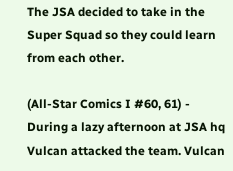The JSA decided to take in the Super Squad so they could learn from each other.

(All-Star Comics I #60, 61) - During a lazy afternoon at JSA hq Vulcan attacked the team. Vulcan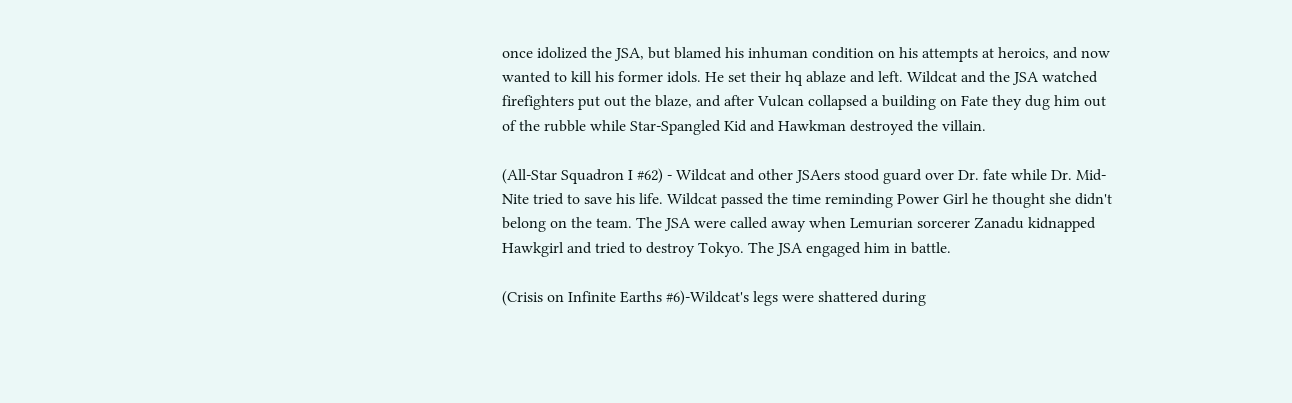once idolized the JSA, but blamed his inhuman condition on his attempts at heroics, and now wanted to kill his former idols. He set their hq ablaze and left. Wildcat and the JSA watched firefighters put out the blaze, and after Vulcan collapsed a building on Fate they dug him out of the rubble while Star-Spangled Kid and Hawkman destroyed the villain.

(All-Star Squadron I #62) - Wildcat and other JSAers stood guard over Dr. fate while Dr. Mid-Nite tried to save his life. Wildcat passed the time reminding Power Girl he thought she didn't belong on the team. The JSA were called away when Lemurian sorcerer Zanadu kidnapped Hawkgirl and tried to destroy Tokyo. The JSA engaged him in battle.

(Crisis on Infinite Earths #6)-Wildcat's legs were shattered during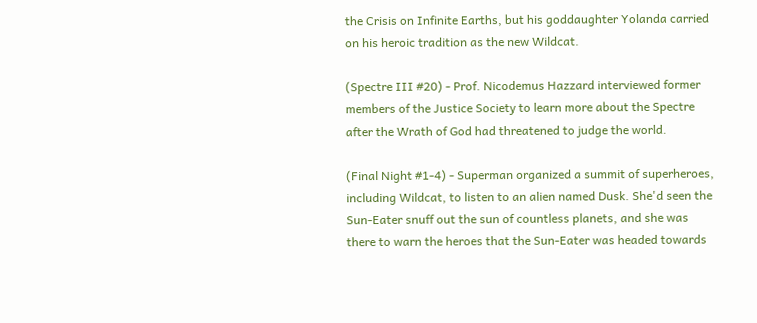the Crisis on Infinite Earths, but his goddaughter Yolanda carried on his heroic tradition as the new Wildcat.

(Spectre III #20) - Prof. Nicodemus Hazzard interviewed former members of the Justice Society to learn more about the Spectre after the Wrath of God had threatened to judge the world.

(Final Night #1-4) - Superman organized a summit of superheroes, including Wildcat, to listen to an alien named Dusk. She'd seen the Sun-Eater snuff out the sun of countless planets, and she was there to warn the heroes that the Sun-Eater was headed towards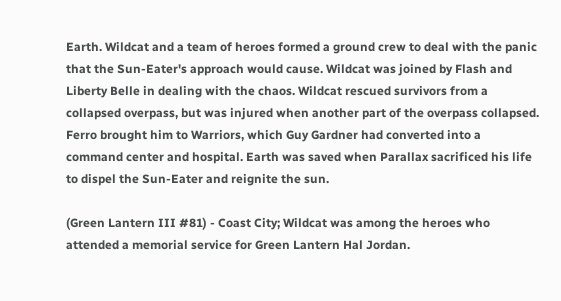Earth. Wildcat and a team of heroes formed a ground crew to deal with the panic that the Sun-Eater's approach would cause. Wildcat was joined by Flash and Liberty Belle in dealing with the chaos. Wildcat rescued survivors from a collapsed overpass, but was injured when another part of the overpass collapsed. Ferro brought him to Warriors, which Guy Gardner had converted into a command center and hospital. Earth was saved when Parallax sacrificed his life to dispel the Sun-Eater and reignite the sun.

(Green Lantern III #81) - Coast City; Wildcat was among the heroes who attended a memorial service for Green Lantern Hal Jordan.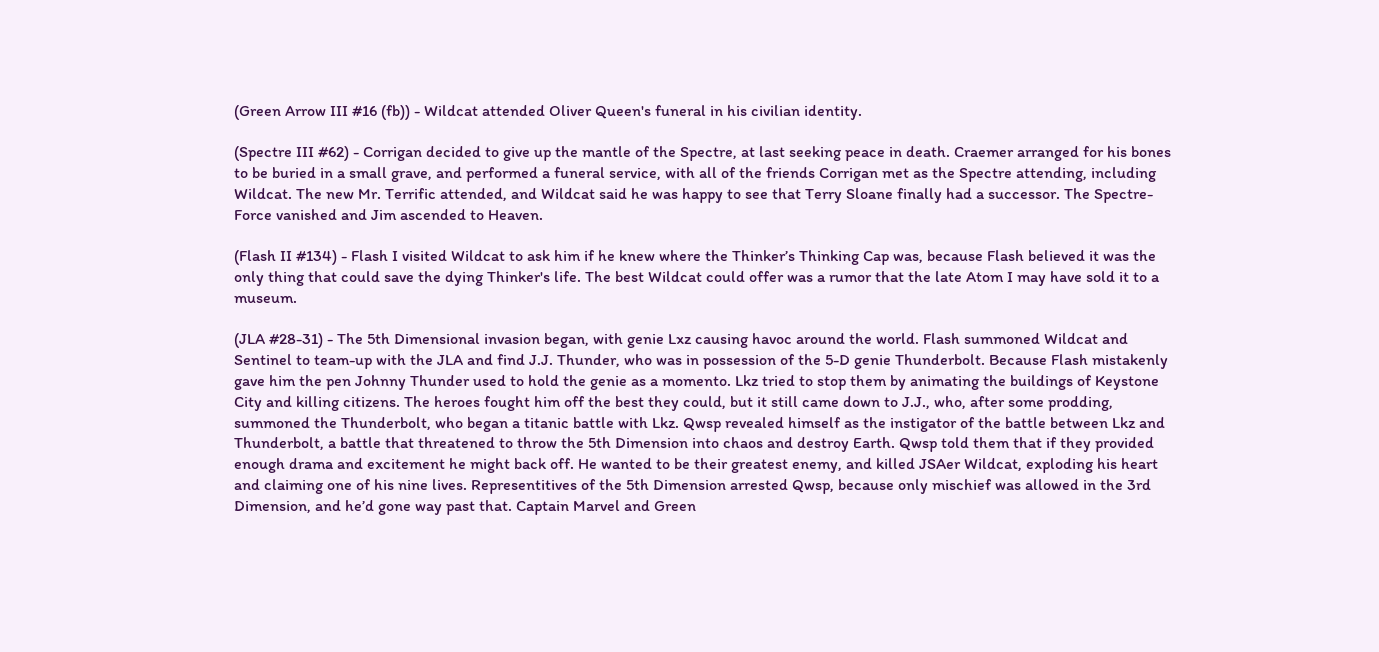(Green Arrow III #16 (fb)) - Wildcat attended Oliver Queen's funeral in his civilian identity.

(Spectre III #62) - Corrigan decided to give up the mantle of the Spectre, at last seeking peace in death. Craemer arranged for his bones to be buried in a small grave, and performed a funeral service, with all of the friends Corrigan met as the Spectre attending, including Wildcat. The new Mr. Terrific attended, and Wildcat said he was happy to see that Terry Sloane finally had a successor. The Spectre-Force vanished and Jim ascended to Heaven.

(Flash II #134) - Flash I visited Wildcat to ask him if he knew where the Thinker’s Thinking Cap was, because Flash believed it was the only thing that could save the dying Thinker's life. The best Wildcat could offer was a rumor that the late Atom I may have sold it to a museum.

(JLA #28-31) - The 5th Dimensional invasion began, with genie Lxz causing havoc around the world. Flash summoned Wildcat and Sentinel to team-up with the JLA and find J.J. Thunder, who was in possession of the 5-D genie Thunderbolt. Because Flash mistakenly gave him the pen Johnny Thunder used to hold the genie as a momento. Lkz tried to stop them by animating the buildings of Keystone City and killing citizens. The heroes fought him off the best they could, but it still came down to J.J., who, after some prodding, summoned the Thunderbolt, who began a titanic battle with Lkz. Qwsp revealed himself as the instigator of the battle between Lkz and Thunderbolt, a battle that threatened to throw the 5th Dimension into chaos and destroy Earth. Qwsp told them that if they provided enough drama and excitement he might back off. He wanted to be their greatest enemy, and killed JSAer Wildcat, exploding his heart and claiming one of his nine lives. Representitives of the 5th Dimension arrested Qwsp, because only mischief was allowed in the 3rd Dimension, and he’d gone way past that. Captain Marvel and Green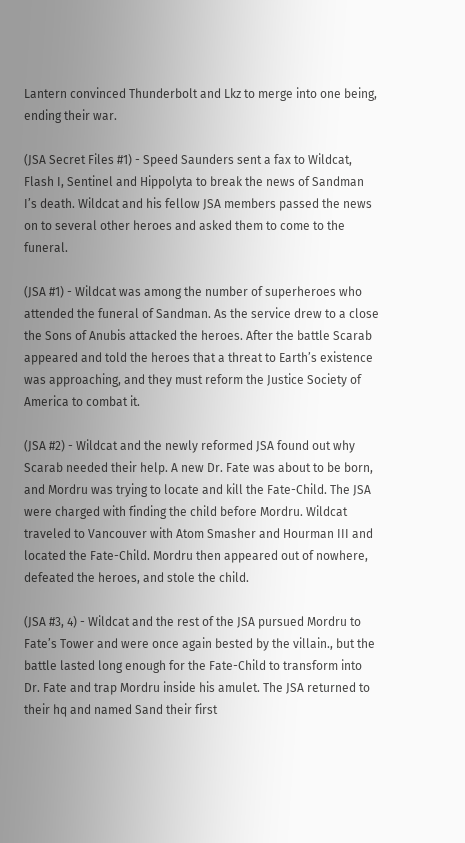Lantern convinced Thunderbolt and Lkz to merge into one being, ending their war.

(JSA Secret Files #1) - Speed Saunders sent a fax to Wildcat, Flash I, Sentinel and Hippolyta to break the news of Sandman I’s death. Wildcat and his fellow JSA members passed the news on to several other heroes and asked them to come to the funeral.

(JSA #1) - Wildcat was among the number of superheroes who attended the funeral of Sandman. As the service drew to a close the Sons of Anubis attacked the heroes. After the battle Scarab appeared and told the heroes that a threat to Earth’s existence was approaching, and they must reform the Justice Society of America to combat it.

(JSA #2) - Wildcat and the newly reformed JSA found out why Scarab needed their help. A new Dr. Fate was about to be born, and Mordru was trying to locate and kill the Fate-Child. The JSA were charged with finding the child before Mordru. Wildcat traveled to Vancouver with Atom Smasher and Hourman III and located the Fate-Child. Mordru then appeared out of nowhere, defeated the heroes, and stole the child.

(JSA #3, 4) - Wildcat and the rest of the JSA pursued Mordru to Fate’s Tower and were once again bested by the villain., but the battle lasted long enough for the Fate-Child to transform into Dr. Fate and trap Mordru inside his amulet. The JSA returned to their hq and named Sand their first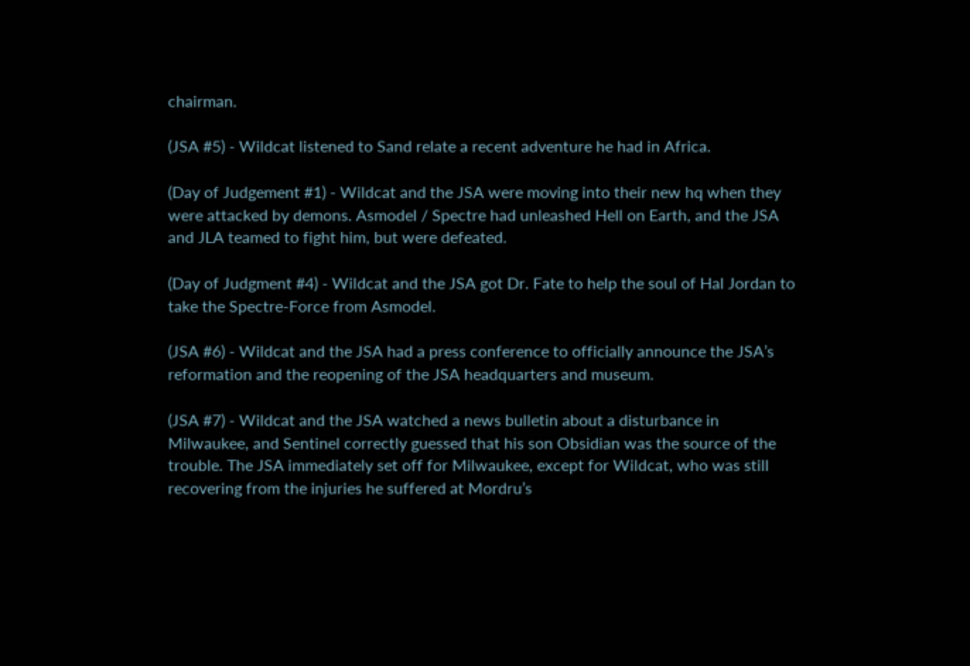chairman.

(JSA #5) - Wildcat listened to Sand relate a recent adventure he had in Africa.

(Day of Judgement #1) - Wildcat and the JSA were moving into their new hq when they were attacked by demons. Asmodel / Spectre had unleashed Hell on Earth, and the JSA and JLA teamed to fight him, but were defeated.

(Day of Judgment #4) - Wildcat and the JSA got Dr. Fate to help the soul of Hal Jordan to take the Spectre-Force from Asmodel.

(JSA #6) - Wildcat and the JSA had a press conference to officially announce the JSA’s reformation and the reopening of the JSA headquarters and museum.

(JSA #7) - Wildcat and the JSA watched a news bulletin about a disturbance in Milwaukee, and Sentinel correctly guessed that his son Obsidian was the source of the trouble. The JSA immediately set off for Milwaukee, except for Wildcat, who was still recovering from the injuries he suffered at Mordru’s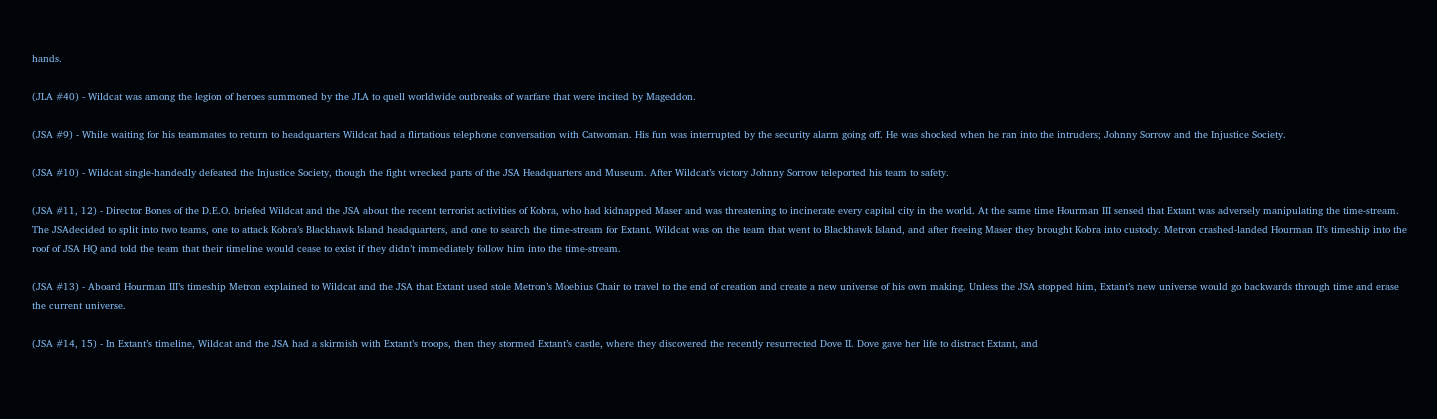hands.

(JLA #40) - Wildcat was among the legion of heroes summoned by the JLA to quell worldwide outbreaks of warfare that were incited by Mageddon.

(JSA #9) - While waiting for his teammates to return to headquarters Wildcat had a flirtatious telephone conversation with Catwoman. His fun was interrupted by the security alarm going off. He was shocked when he ran into the intruders; Johnny Sorrow and the Injustice Society.

(JSA #10) - Wildcat single-handedly defeated the Injustice Society, though the fight wrecked parts of the JSA Headquarters and Museum. After Wildcat’s victory Johnny Sorrow teleported his team to safety.

(JSA #11, 12) - Director Bones of the D.E.O. briefed Wildcat and the JSA about the recent terrorist activities of Kobra, who had kidnapped Maser and was threatening to incinerate every capital city in the world. At the same time Hourman III sensed that Extant was adversely manipulating the time-stream. The JSAdecided to split into two teams, one to attack Kobra’s Blackhawk Island headquarters, and one to search the time-stream for Extant. Wildcat was on the team that went to Blackhawk Island, and after freeing Maser they brought Kobra into custody. Metron crashed-landed Hourman II’s timeship into the roof of JSA HQ and told the team that their timeline would cease to exist if they didn’t immediately follow him into the time-stream.

(JSA #13) - Aboard Hourman III’s timeship Metron explained to Wildcat and the JSA that Extant used stole Metron’s Moebius Chair to travel to the end of creation and create a new universe of his own making. Unless the JSA stopped him, Extant’s new universe would go backwards through time and erase the current universe.

(JSA #14, 15) - In Extant’s timeline, Wildcat and the JSA had a skirmish with Extant’s troops, then they stormed Extant’s castle, where they discovered the recently resurrected Dove II. Dove gave her life to distract Extant, and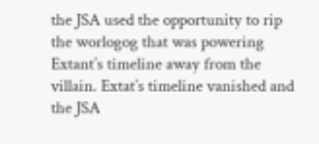the JSA used the opportunity to rip the worlogog that was powering Extant’s timeline away from the villain. Extat’s timeline vanished and the JSA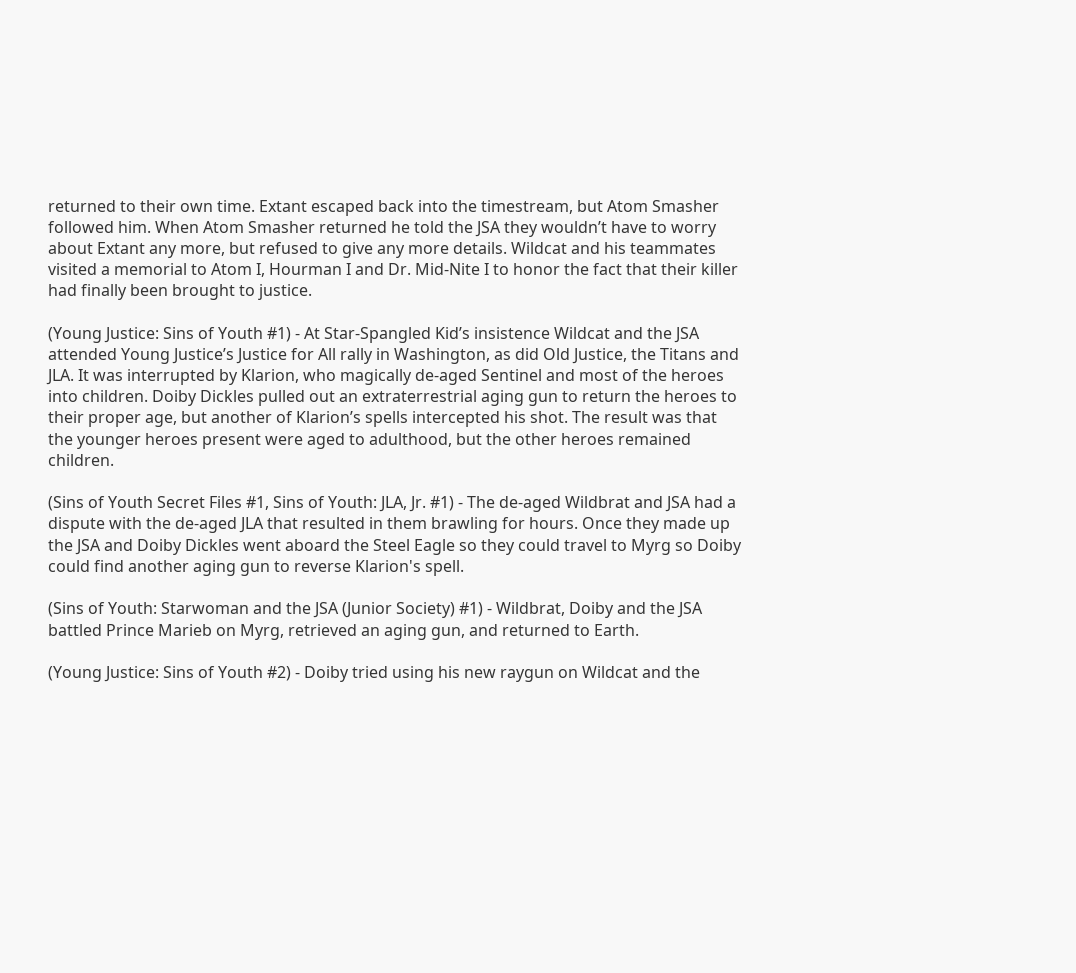returned to their own time. Extant escaped back into the timestream, but Atom Smasher followed him. When Atom Smasher returned he told the JSA they wouldn’t have to worry about Extant any more, but refused to give any more details. Wildcat and his teammates visited a memorial to Atom I, Hourman I and Dr. Mid-Nite I to honor the fact that their killer had finally been brought to justice.

(Young Justice: Sins of Youth #1) - At Star-Spangled Kid’s insistence Wildcat and the JSA attended Young Justice’s Justice for All rally in Washington, as did Old Justice, the Titans and JLA. It was interrupted by Klarion, who magically de-aged Sentinel and most of the heroes into children. Doiby Dickles pulled out an extraterrestrial aging gun to return the heroes to their proper age, but another of Klarion’s spells intercepted his shot. The result was that the younger heroes present were aged to adulthood, but the other heroes remained children.

(Sins of Youth Secret Files #1, Sins of Youth: JLA, Jr. #1) - The de-aged Wildbrat and JSA had a dispute with the de-aged JLA that resulted in them brawling for hours. Once they made up the JSA and Doiby Dickles went aboard the Steel Eagle so they could travel to Myrg so Doiby could find another aging gun to reverse Klarion's spell.

(Sins of Youth: Starwoman and the JSA (Junior Society) #1) - Wildbrat, Doiby and the JSA battled Prince Marieb on Myrg, retrieved an aging gun, and returned to Earth.

(Young Justice: Sins of Youth #2) - Doiby tried using his new raygun on Wildcat and the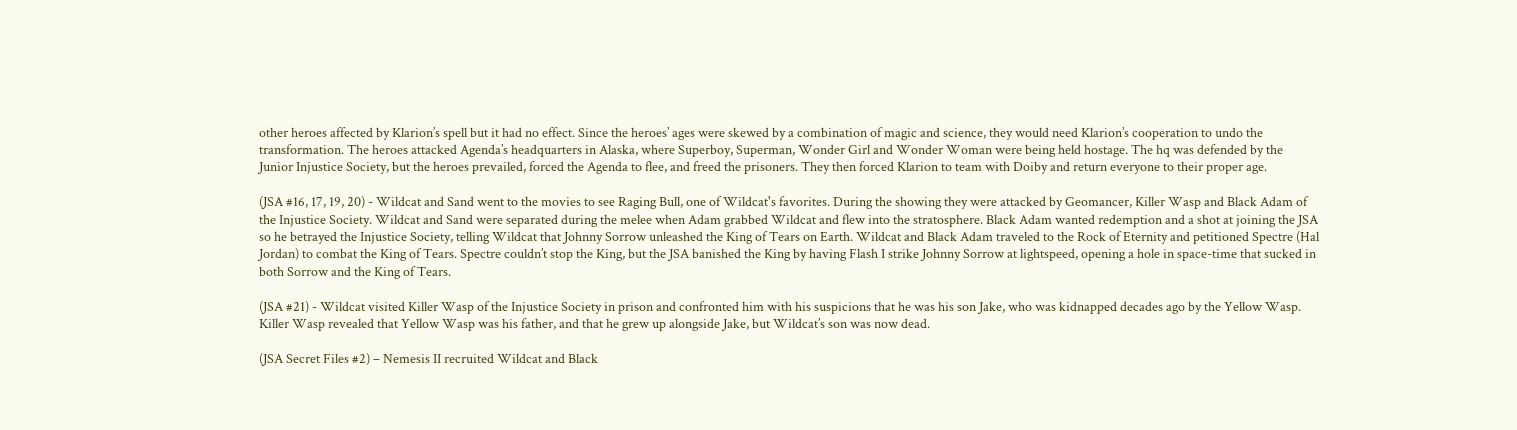other heroes affected by Klarion’s spell but it had no effect. Since the heroes’ ages were skewed by a combination of magic and science, they would need Klarion’s cooperation to undo the transformation. The heroes attacked Agenda’s headquarters in Alaska, where Superboy, Superman, Wonder Girl and Wonder Woman were being held hostage. The hq was defended by the Junior Injustice Society, but the heroes prevailed, forced the Agenda to flee, and freed the prisoners. They then forced Klarion to team with Doiby and return everyone to their proper age.

(JSA #16, 17, 19, 20) - Wildcat and Sand went to the movies to see Raging Bull, one of Wildcat's favorites. During the showing they were attacked by Geomancer, Killer Wasp and Black Adam of the Injustice Society. Wildcat and Sand were separated during the melee when Adam grabbed Wildcat and flew into the stratosphere. Black Adam wanted redemption and a shot at joining the JSA so he betrayed the Injustice Society, telling Wildcat that Johnny Sorrow unleashed the King of Tears on Earth. Wildcat and Black Adam traveled to the Rock of Eternity and petitioned Spectre (Hal Jordan) to combat the King of Tears. Spectre couldn’t stop the King, but the JSA banished the King by having Flash I strike Johnny Sorrow at lightspeed, opening a hole in space-time that sucked in both Sorrow and the King of Tears.

(JSA #21) - Wildcat visited Killer Wasp of the Injustice Society in prison and confronted him with his suspicions that he was his son Jake, who was kidnapped decades ago by the Yellow Wasp. Killer Wasp revealed that Yellow Wasp was his father, and that he grew up alongside Jake, but Wildcat’s son was now dead.

(JSA Secret Files #2) – Nemesis II recruited Wildcat and Black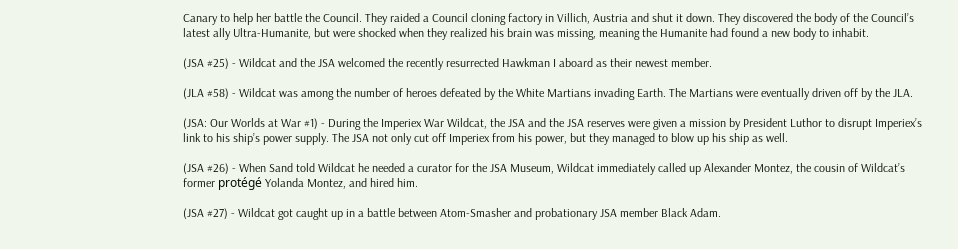Canary to help her battle the Council. They raided a Council cloning factory in Villich, Austria and shut it down. They discovered the body of the Council’s latest ally Ultra-Humanite, but were shocked when they realized his brain was missing, meaning the Humanite had found a new body to inhabit.

(JSA #25) - Wildcat and the JSA welcomed the recently resurrected Hawkman I aboard as their newest member.

(JLA #58) - Wildcat was among the number of heroes defeated by the White Martians invading Earth. The Martians were eventually driven off by the JLA.

(JSA: Our Worlds at War #1) - During the Imperiex War Wildcat, the JSA and the JSA reserves were given a mission by President Luthor to disrupt Imperiex’s link to his ship’s power supply. The JSA not only cut off Imperiex from his power, but they managed to blow up his ship as well.

(JSA #26) - When Sand told Wildcat he needed a curator for the JSA Museum, Wildcat immediately called up Alexander Montez, the cousin of Wildcat’s former protégé Yolanda Montez, and hired him.

(JSA #27) - Wildcat got caught up in a battle between Atom-Smasher and probationary JSA member Black Adam.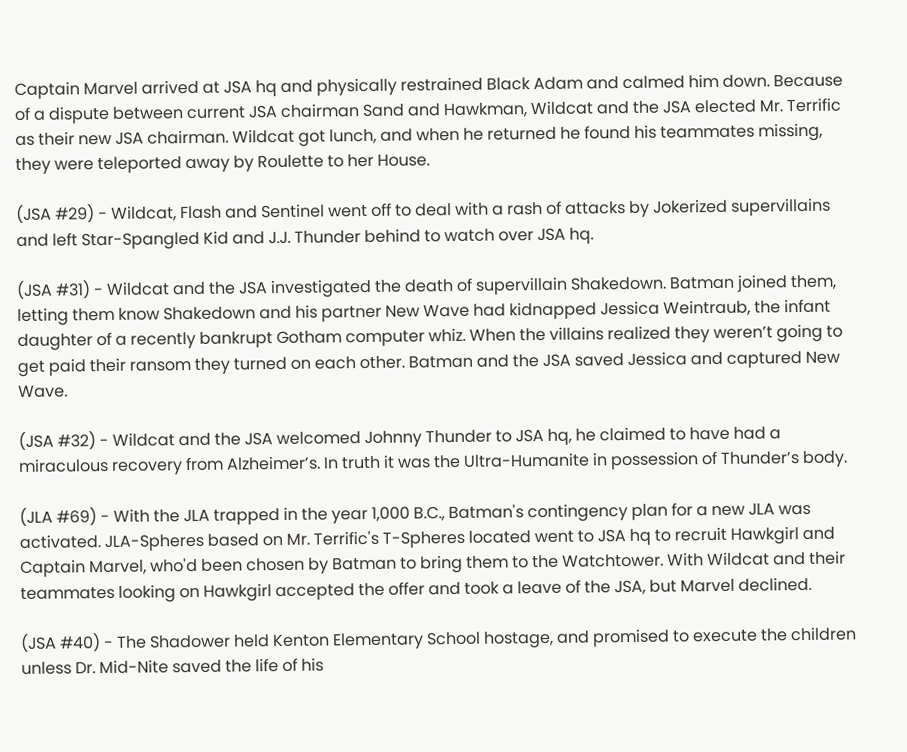Captain Marvel arrived at JSA hq and physically restrained Black Adam and calmed him down. Because of a dispute between current JSA chairman Sand and Hawkman, Wildcat and the JSA elected Mr. Terrific as their new JSA chairman. Wildcat got lunch, and when he returned he found his teammates missing, they were teleported away by Roulette to her House.

(JSA #29) - Wildcat, Flash and Sentinel went off to deal with a rash of attacks by Jokerized supervillains and left Star-Spangled Kid and J.J. Thunder behind to watch over JSA hq.

(JSA #31) - Wildcat and the JSA investigated the death of supervillain Shakedown. Batman joined them, letting them know Shakedown and his partner New Wave had kidnapped Jessica Weintraub, the infant daughter of a recently bankrupt Gotham computer whiz. When the villains realized they weren’t going to get paid their ransom they turned on each other. Batman and the JSA saved Jessica and captured New Wave.

(JSA #32) - Wildcat and the JSA welcomed Johnny Thunder to JSA hq, he claimed to have had a miraculous recovery from Alzheimer’s. In truth it was the Ultra-Humanite in possession of Thunder’s body.

(JLA #69) - With the JLA trapped in the year 1,000 B.C., Batman's contingency plan for a new JLA was activated. JLA-Spheres based on Mr. Terrific's T-Spheres located went to JSA hq to recruit Hawkgirl and Captain Marvel, who'd been chosen by Batman to bring them to the Watchtower. With Wildcat and their teammates looking on Hawkgirl accepted the offer and took a leave of the JSA, but Marvel declined.

(JSA #40) - The Shadower held Kenton Elementary School hostage, and promised to execute the children unless Dr. Mid-Nite saved the life of his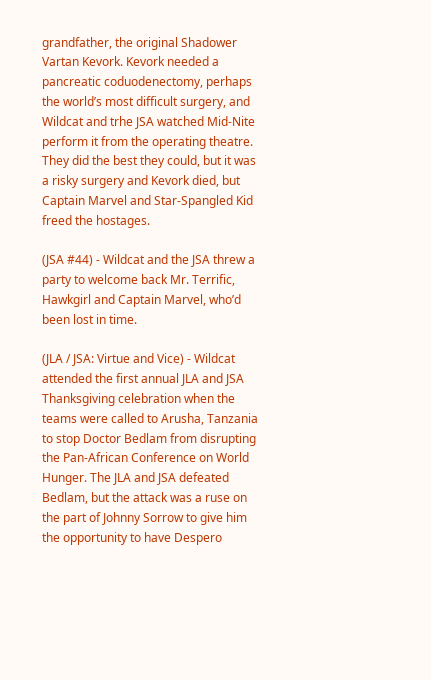grandfather, the original Shadower Vartan Kevork. Kevork needed a pancreatic coduodenectomy, perhaps the world’s most difficult surgery, and Wildcat and trhe JSA watched Mid-Nite perform it from the operating theatre. They did the best they could, but it was a risky surgery and Kevork died, but Captain Marvel and Star-Spangled Kid freed the hostages.

(JSA #44) - Wildcat and the JSA threw a party to welcome back Mr. Terrific, Hawkgirl and Captain Marvel, who’d been lost in time.

(JLA / JSA: Virtue and Vice) - Wildcat attended the first annual JLA and JSA Thanksgiving celebration when the teams were called to Arusha, Tanzania to stop Doctor Bedlam from disrupting the Pan-African Conference on World Hunger. The JLA and JSA defeated Bedlam, but the attack was a ruse on the part of Johnny Sorrow to give him the opportunity to have Despero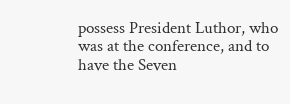possess President Luthor, who was at the conference, and to have the Seven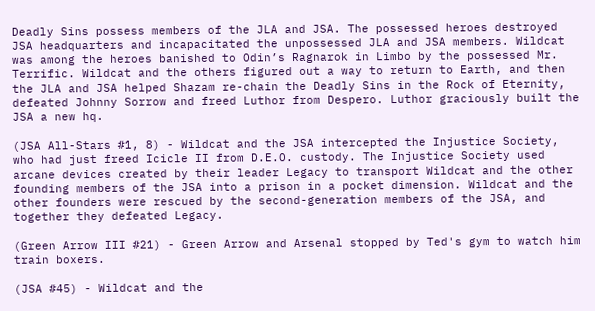Deadly Sins possess members of the JLA and JSA. The possessed heroes destroyed JSA headquarters and incapacitated the unpossessed JLA and JSA members. Wildcat was among the heroes banished to Odin’s Ragnarok in Limbo by the possessed Mr. Terrific. Wildcat and the others figured out a way to return to Earth, and then the JLA and JSA helped Shazam re-chain the Deadly Sins in the Rock of Eternity, defeated Johnny Sorrow and freed Luthor from Despero. Luthor graciously built the JSA a new hq.

(JSA All-Stars #1, 8) - Wildcat and the JSA intercepted the Injustice Society, who had just freed Icicle II from D.E.O. custody. The Injustice Society used arcane devices created by their leader Legacy to transport Wildcat and the other founding members of the JSA into a prison in a pocket dimension. Wildcat and the other founders were rescued by the second-generation members of the JSA, and together they defeated Legacy.

(Green Arrow III #21) - Green Arrow and Arsenal stopped by Ted's gym to watch him train boxers.

(JSA #45) - Wildcat and the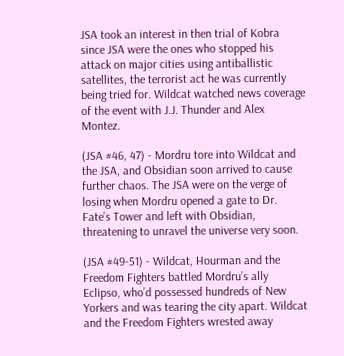JSA took an interest in then trial of Kobra since JSA were the ones who stopped his attack on major cities using antiballistic satellites, the terrorist act he was currently being tried for. Wildcat watched news coverage of the event with J.J. Thunder and Alex Montez.

(JSA #46, 47) - Mordru tore into Wildcat and the JSA, and Obsidian soon arrived to cause further chaos. The JSA were on the verge of losing when Mordru opened a gate to Dr. Fate’s Tower and left with Obsidian, threatening to unravel the universe very soon.

(JSA #49-51) - Wildcat, Hourman and the Freedom Fighters battled Mordru’s ally Eclipso, who’d possessed hundreds of New Yorkers and was tearing the city apart. Wildcat and the Freedom Fighters wrested away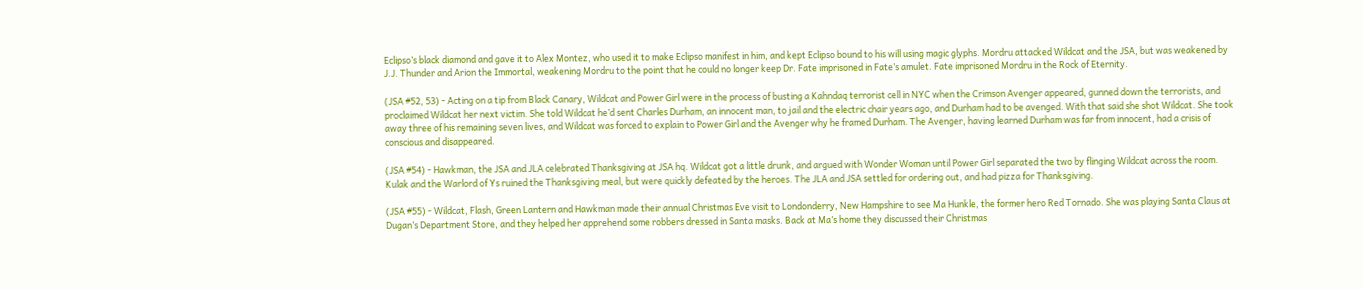Eclipso’s black diamond and gave it to Alex Montez, who used it to make Eclipso manifest in him, and kept Eclipso bound to his will using magic glyphs. Mordru attacked Wildcat and the JSA, but was weakened by J.J. Thunder and Arion the Immortal, weakening Mordru to the point that he could no longer keep Dr. Fate imprisoned in Fate’s amulet. Fate imprisoned Mordru in the Rock of Eternity.

(JSA #52, 53) - Acting on a tip from Black Canary, Wildcat and Power Girl were in the process of busting a Kahndaq terrorist cell in NYC when the Crimson Avenger appeared, gunned down the terrorists, and proclaimed Wildcat her next victim. She told Wildcat he’d sent Charles Durham, an innocent man, to jail and the electric chair years ago, and Durham had to be avenged. With that said she shot Wildcat. She took away three of his remaining seven lives, and Wildcat was forced to explain to Power Girl and the Avenger why he framed Durham. The Avenger, having learned Durham was far from innocent, had a crisis of conscious and disappeared.

(JSA #54) - Hawkman, the JSA and JLA celebrated Thanksgiving at JSA hq. Wildcat got a little drunk, and argued with Wonder Woman until Power Girl separated the two by flinging Wildcat across the room. Kulak and the Warlord of Ys ruined the Thanksgiving meal, but were quickly defeated by the heroes. The JLA and JSA settled for ordering out, and had pizza for Thanksgiving.

(JSA #55) - Wildcat, Flash, Green Lantern and Hawkman made their annual Christmas Eve visit to Londonderry, New Hampshire to see Ma Hunkle, the former hero Red Tornado. She was playing Santa Claus at Dugan’s Department Store, and they helped her apprehend some robbers dressed in Santa masks. Back at Ma’s home they discussed their Christmas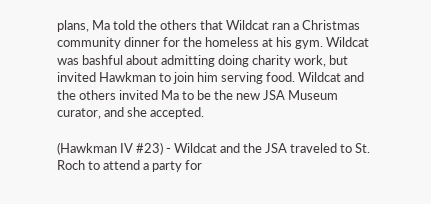plans, Ma told the others that Wildcat ran a Christmas community dinner for the homeless at his gym. Wildcat was bashful about admitting doing charity work, but invited Hawkman to join him serving food. Wildcat and the others invited Ma to be the new JSA Museum curator, and she accepted.

(Hawkman IV #23) - Wildcat and the JSA traveled to St. Roch to attend a party for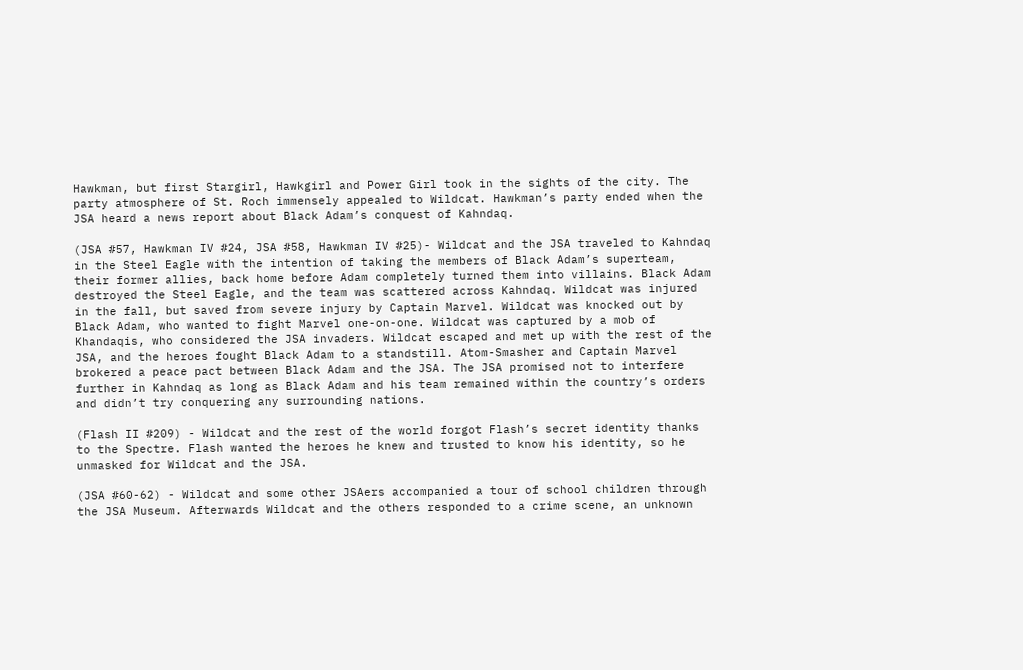Hawkman, but first Stargirl, Hawkgirl and Power Girl took in the sights of the city. The party atmosphere of St. Roch immensely appealed to Wildcat. Hawkman’s party ended when the JSA heard a news report about Black Adam’s conquest of Kahndaq.

(JSA #57, Hawkman IV #24, JSA #58, Hawkman IV #25)- Wildcat and the JSA traveled to Kahndaq in the Steel Eagle with the intention of taking the members of Black Adam’s superteam, their former allies, back home before Adam completely turned them into villains. Black Adam destroyed the Steel Eagle, and the team was scattered across Kahndaq. Wildcat was injured in the fall, but saved from severe injury by Captain Marvel. Wildcat was knocked out by Black Adam, who wanted to fight Marvel one-on-one. Wildcat was captured by a mob of Khandaqis, who considered the JSA invaders. Wildcat escaped and met up with the rest of the JSA, and the heroes fought Black Adam to a standstill. Atom-Smasher and Captain Marvel brokered a peace pact between Black Adam and the JSA. The JSA promised not to interfere further in Kahndaq as long as Black Adam and his team remained within the country’s orders and didn’t try conquering any surrounding nations.

(Flash II #209) - Wildcat and the rest of the world forgot Flash’s secret identity thanks to the Spectre. Flash wanted the heroes he knew and trusted to know his identity, so he unmasked for Wildcat and the JSA.

(JSA #60-62) - Wildcat and some other JSAers accompanied a tour of school children through the JSA Museum. Afterwards Wildcat and the others responded to a crime scene, an unknown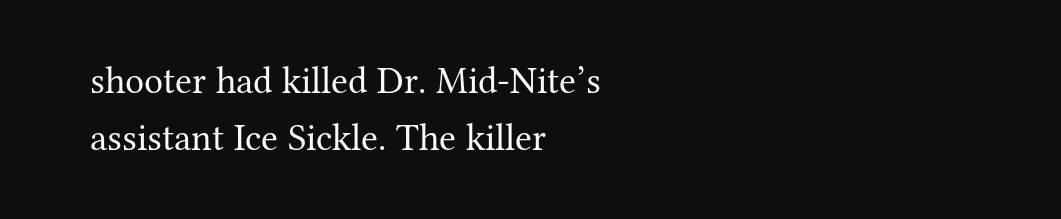shooter had killed Dr. Mid-Nite’s assistant Ice Sickle. The killer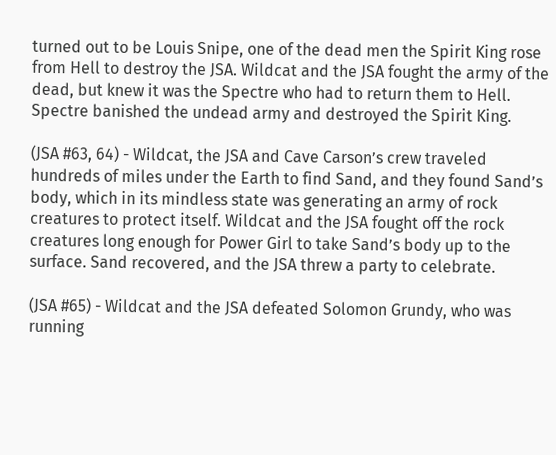turned out to be Louis Snipe, one of the dead men the Spirit King rose from Hell to destroy the JSA. Wildcat and the JSA fought the army of the dead, but knew it was the Spectre who had to return them to Hell. Spectre banished the undead army and destroyed the Spirit King.

(JSA #63, 64) - Wildcat, the JSA and Cave Carson’s crew traveled hundreds of miles under the Earth to find Sand, and they found Sand’s body, which in its mindless state was generating an army of rock creatures to protect itself. Wildcat and the JSA fought off the rock creatures long enough for Power Girl to take Sand’s body up to the surface. Sand recovered, and the JSA threw a party to celebrate.

(JSA #65) - Wildcat and the JSA defeated Solomon Grundy, who was running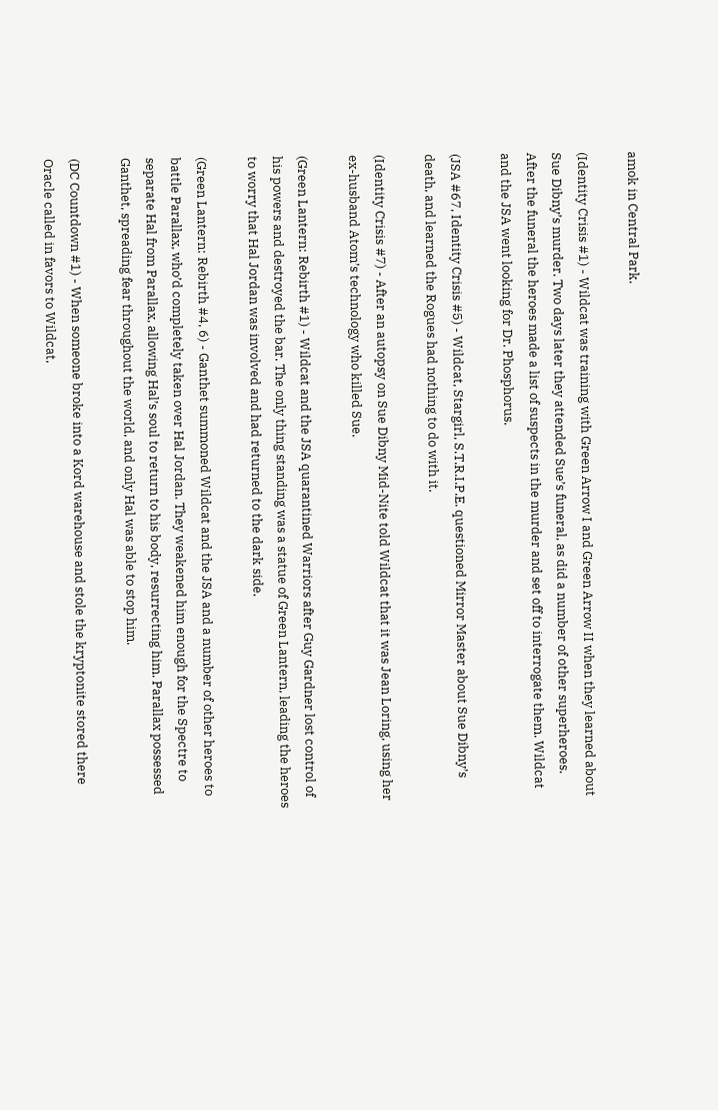amok in Central Park.

(Identity Crisis #1) - Wildcat was training with Green Arrow I and Green Arrow II when they learned about Sue Dibny’s murder. Two days later they attended Sue’s funeral, as did a number of other superheroes. After the funeral the heroes made a list of suspects in the murder and set off to interrogate them. Wildcat and the JSA went looking for Dr. Phosphorus.

(JSA #67, Identity Crisis #5) - Wildcat, Stargirl, S.T.R.I.P.E. questioned Mirror Master about Sue Dibny’s death, and learned the Rogues had nothing to do with it.

(Identity Crisis #7) - After an autopsy on Sue Dibny Mid-Nite told Wildcat that it was Jean Loring, using her ex-husband Atom’s technology who killed Sue.

(Green Lantern: Rebirth #1) - Wildcat and the JSA quarantined Warriors after Guy Gardner lost control of his powers and destroyed the bar. The only thing standing was a statue of Green Lantern, leading the heroes to worry that Hal Jordan was involved and had returned to the dark side.

(Green Lantern: Rebirth #4, 6) - Ganthet summoned Wildcat and the JSA and a number of other heroes to battle Parallax, who’d completely taken over Hal Jordan. They weakened him enough for the Spectre to separate Hal from Parallax, allowing Hal’s soul to return to his body, resurrecting him. Parallax possessed Ganthet, spreading fear throughout the world, and only Hal was able to stop him.

(DC Countdown #1) - When someone broke into a Kord warehouse and stole the kryptonite stored there Oracle called in favors to Wildcat,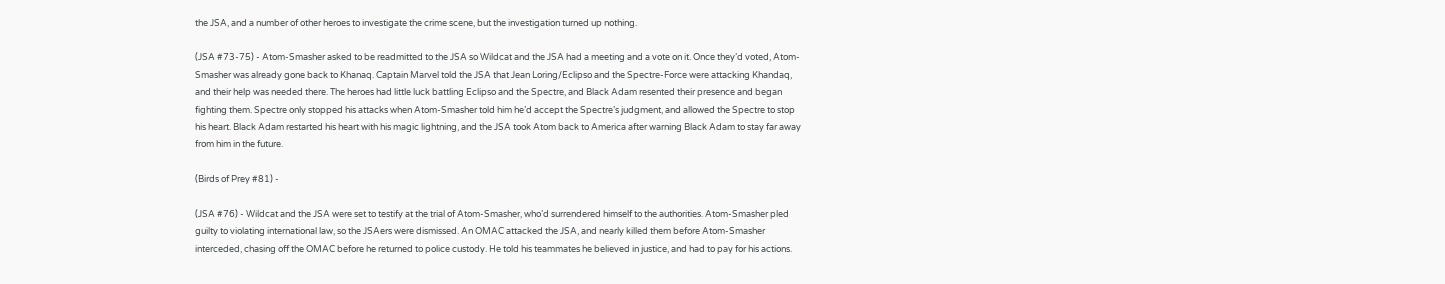the JSA, and a number of other heroes to investigate the crime scene, but the investigation turned up nothing.

(JSA #73-75) - Atom-Smasher asked to be readmitted to the JSA so Wildcat and the JSA had a meeting and a vote on it. Once they’d voted, Atom-Smasher was already gone back to Khanaq. Captain Marvel told the JSA that Jean Loring/Eclipso and the Spectre-Force were attacking Khandaq, and their help was needed there. The heroes had little luck battling Eclipso and the Spectre, and Black Adam resented their presence and began fighting them. Spectre only stopped his attacks when Atom-Smasher told him he’d accept the Spectre’s judgment, and allowed the Spectre to stop his heart. Black Adam restarted his heart with his magic lightning, and the JSA took Atom back to America after warning Black Adam to stay far away from him in the future.

(Birds of Prey #81) -

(JSA #76) - Wildcat and the JSA were set to testify at the trial of Atom-Smasher, who’d surrendered himself to the authorities. Atom-Smasher pled guilty to violating international law, so the JSAers were dismissed. An OMAC attacked the JSA, and nearly killed them before Atom-Smasher interceded, chasing off the OMAC before he returned to police custody. He told his teammates he believed in justice, and had to pay for his actions.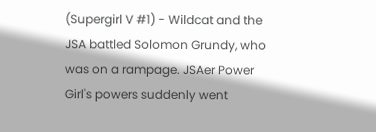(Supergirl V #1) - Wildcat and the JSA battled Solomon Grundy, who was on a rampage. JSAer Power Girl's powers suddenly went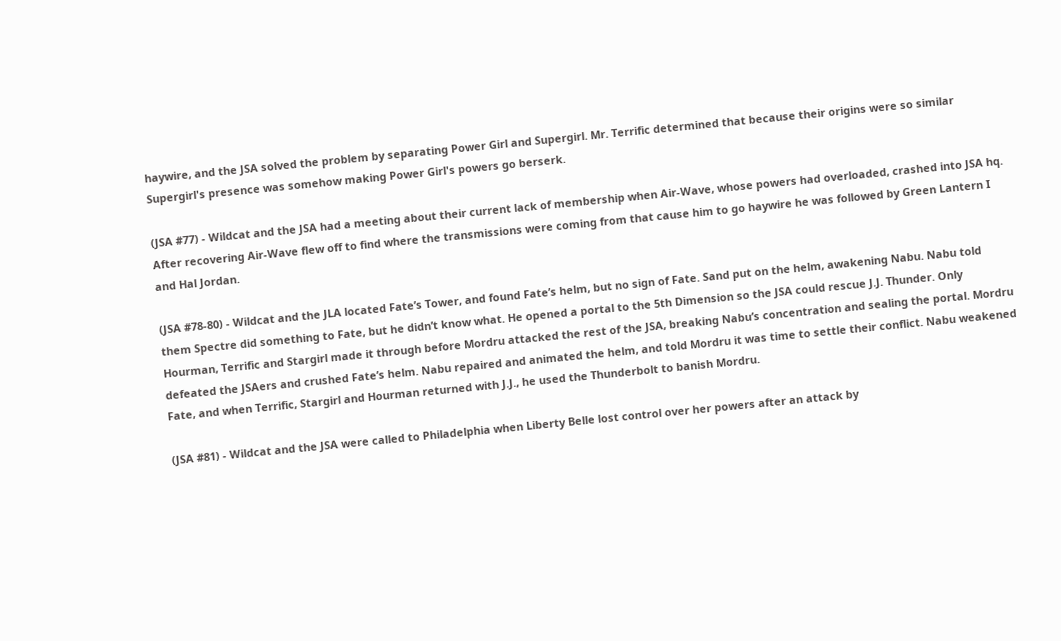haywire, and the JSA solved the problem by separating Power Girl and Supergirl. Mr. Terrific determined that because their origins were so similar Supergirl's presence was somehow making Power Girl's powers go berserk.

(JSA #77) - Wildcat and the JSA had a meeting about their current lack of membership when Air-Wave, whose powers had overloaded, crashed into JSA hq. After recovering Air-Wave flew off to find where the transmissions were coming from that cause him to go haywire he was followed by Green Lantern I and Hal Jordan.

(JSA #78-80) - Wildcat and the JLA located Fate’s Tower, and found Fate’s helm, but no sign of Fate. Sand put on the helm, awakening Nabu. Nabu told them Spectre did something to Fate, but he didn’t know what. He opened a portal to the 5th Dimension so the JSA could rescue J.J. Thunder. Only Hourman, Terrific and Stargirl made it through before Mordru attacked the rest of the JSA, breaking Nabu’s concentration and sealing the portal. Mordru defeated the JSAers and crushed Fate’s helm. Nabu repaired and animated the helm, and told Mordru it was time to settle their conflict. Nabu weakened Fate, and when Terrific, Stargirl and Hourman returned with J.J., he used the Thunderbolt to banish Mordru.

(JSA #81) - Wildcat and the JSA were called to Philadelphia when Liberty Belle lost control over her powers after an attack by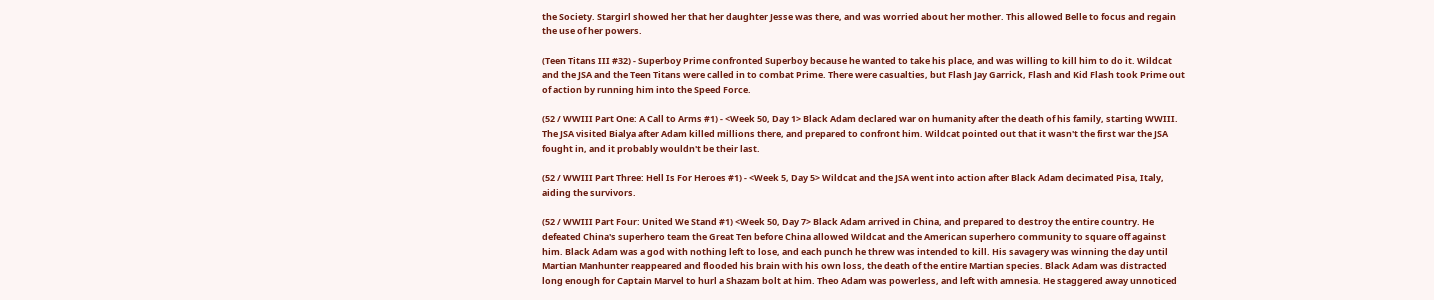the Society. Stargirl showed her that her daughter Jesse was there, and was worried about her mother. This allowed Belle to focus and regain the use of her powers.

(Teen Titans III #32) - Superboy Prime confronted Superboy because he wanted to take his place, and was willing to kill him to do it. Wildcat and the JSA and the Teen Titans were called in to combat Prime. There were casualties, but Flash Jay Garrick, Flash and Kid Flash took Prime out of action by running him into the Speed Force.

(52 / WWIII Part One: A Call to Arms #1) - <Week 50, Day 1> Black Adam declared war on humanity after the death of his family, starting WWIII. The JSA visited Bialya after Adam killed millions there, and prepared to confront him. Wildcat pointed out that it wasn't the first war the JSA fought in, and it probably wouldn't be their last.

(52 / WWIII Part Three: Hell Is For Heroes #1) - <Week 5, Day 5> Wildcat and the JSA went into action after Black Adam decimated Pisa, Italy, aiding the survivors.

(52 / WWIII Part Four: United We Stand #1) <Week 50, Day 7> Black Adam arrived in China, and prepared to destroy the entire country. He defeated China's superhero team the Great Ten before China allowed Wildcat and the American superhero community to square off against him. Black Adam was a god with nothing left to lose, and each punch he threw was intended to kill. His savagery was winning the day until Martian Manhunter reappeared and flooded his brain with his own loss, the death of the entire Martian species. Black Adam was distracted long enough for Captain Marvel to hurl a Shazam bolt at him. Theo Adam was powerless, and left with amnesia. He staggered away unnoticed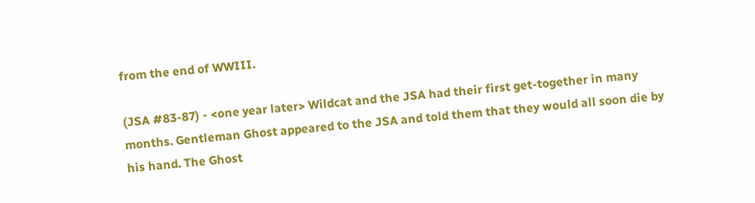from the end of WWIII.

(JSA #83-87) - <one year later> Wildcat and the JSA had their first get-together in many months. Gentleman Ghost appeared to the JSA and told them that they would all soon die by his hand. The Ghost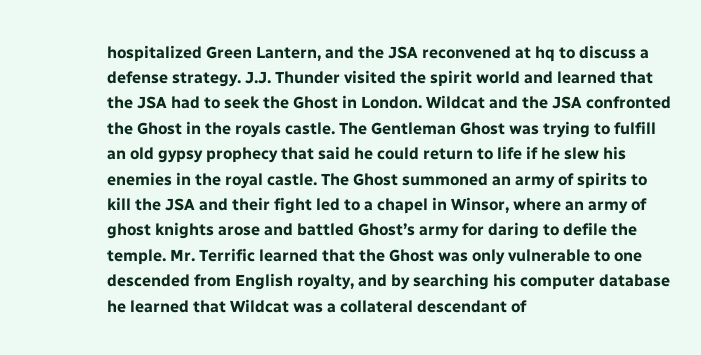hospitalized Green Lantern, and the JSA reconvened at hq to discuss a defense strategy. J.J. Thunder visited the spirit world and learned that the JSA had to seek the Ghost in London. Wildcat and the JSA confronted the Ghost in the royals castle. The Gentleman Ghost was trying to fulfill an old gypsy prophecy that said he could return to life if he slew his enemies in the royal castle. The Ghost summoned an army of spirits to kill the JSA and their fight led to a chapel in Winsor, where an army of ghost knights arose and battled Ghost’s army for daring to defile the temple. Mr. Terrific learned that the Ghost was only vulnerable to one descended from English royalty, and by searching his computer database he learned that Wildcat was a collateral descendant of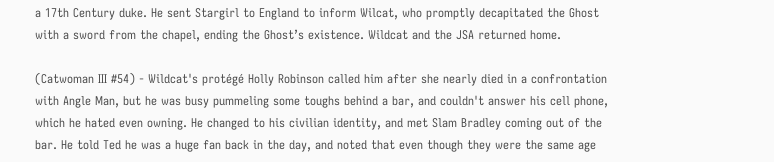a 17th Century duke. He sent Stargirl to England to inform Wilcat, who promptly decapitated the Ghost with a sword from the chapel, ending the Ghost’s existence. Wildcat and the JSA returned home.

(Catwoman III #54) - Wildcat's protégé Holly Robinson called him after she nearly died in a confrontation with Angle Man, but he was busy pummeling some toughs behind a bar, and couldn't answer his cell phone, which he hated even owning. He changed to his civilian identity, and met Slam Bradley coming out of the bar. He told Ted he was a huge fan back in the day, and noted that even though they were the same age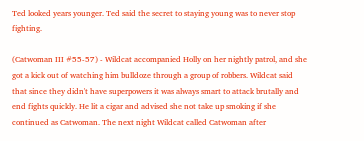Ted looked years younger. Ted said the secret to staying young was to never stop fighting.

(Catwoman III #55-57) - Wildcat accompanied Holly on her nightly patrol, and she got a kick out of watching him bulldoze through a group of robbers. Wildcat said that since they didn't have superpowers it was always smart to attack brutally and end fights quickly. He lit a cigar and advised she not take up smoking if she continued as Catwoman. The next night Wildcat called Catwoman after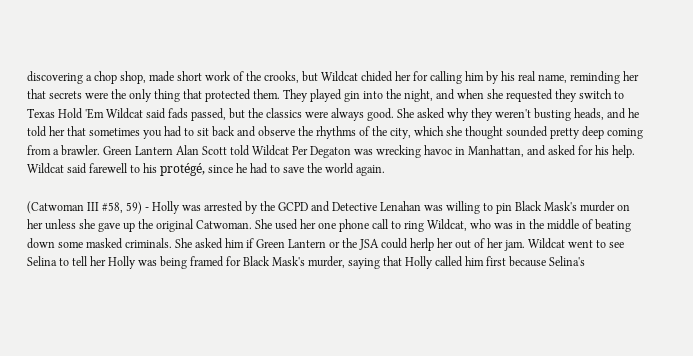discovering a chop shop, made short work of the crooks, but Wildcat chided her for calling him by his real name, reminding her that secrets were the only thing that protected them. They played gin into the night, and when she requested they switch to Texas Hold 'Em Wildcat said fads passed, but the classics were always good. She asked why they weren't busting heads, and he told her that sometimes you had to sit back and observe the rhythms of the city, which she thought sounded pretty deep coming from a brawler. Green Lantern Alan Scott told Wildcat Per Degaton was wrecking havoc in Manhattan, and asked for his help. Wildcat said farewell to his protégé, since he had to save the world again.

(Catwoman III #58, 59) - Holly was arrested by the GCPD and Detective Lenahan was willing to pin Black Mask's murder on her unless she gave up the original Catwoman. She used her one phone call to ring Wildcat, who was in the middle of beating down some masked criminals. She asked him if Green Lantern or the JSA could herlp her out of her jam. Wildcat went to see Selina to tell her Holly was being framed for Black Mask's murder, saying that Holly called him first because Selina's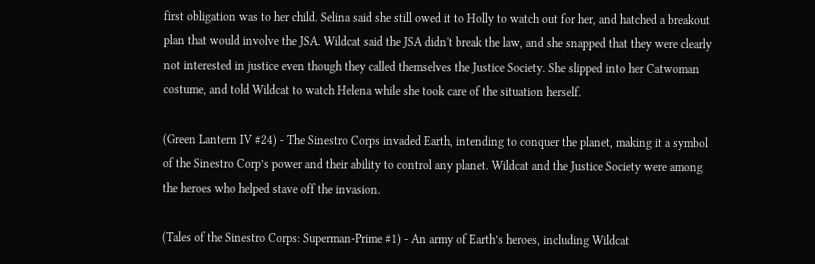first obligation was to her child. Selina said she still owed it to Holly to watch out for her, and hatched a breakout plan that would involve the JSA. Wildcat said the JSA didn't break the law, and she snapped that they were clearly not interested in justice even though they called themselves the Justice Society. She slipped into her Catwoman costume, and told Wildcat to watch Helena while she took care of the situation herself.

(Green Lantern IV #24) - The Sinestro Corps invaded Earth, intending to conquer the planet, making it a symbol of the Sinestro Corp’s power and their ability to control any planet. Wildcat and the Justice Society were among the heroes who helped stave off the invasion.

(Tales of the Sinestro Corps: Superman-Prime #1) - An army of Earth’s heroes, including Wildcat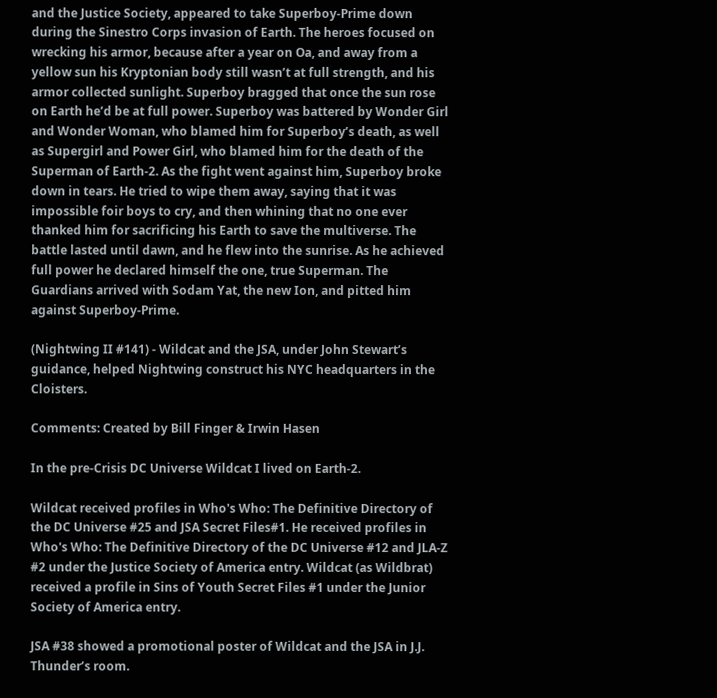and the Justice Society, appeared to take Superboy-Prime down during the Sinestro Corps invasion of Earth. The heroes focused on wrecking his armor, because after a year on Oa, and away from a yellow sun his Kryptonian body still wasn’t at full strength, and his armor collected sunlight. Superboy bragged that once the sun rose on Earth he’d be at full power. Superboy was battered by Wonder Girl and Wonder Woman, who blamed him for Superboy’s death, as well as Supergirl and Power Girl, who blamed him for the death of the Superman of Earth-2. As the fight went against him, Superboy broke down in tears. He tried to wipe them away, saying that it was impossible foir boys to cry, and then whining that no one ever thanked him for sacrificing his Earth to save the multiverse. The battle lasted until dawn, and he flew into the sunrise. As he achieved full power he declared himself the one, true Superman. The Guardians arrived with Sodam Yat, the new Ion, and pitted him against Superboy-Prime.

(Nightwing II #141) - Wildcat and the JSA, under John Stewart’s guidance, helped Nightwing construct his NYC headquarters in the Cloisters.

Comments: Created by Bill Finger & Irwin Hasen

In the pre-Crisis DC Universe Wildcat I lived on Earth-2.

Wildcat received profiles in Who's Who: The Definitive Directory of the DC Universe #25 and JSA Secret Files#1. He received profiles in Who's Who: The Definitive Directory of the DC Universe #12 and JLA-Z #2 under the Justice Society of America entry. Wildcat (as Wildbrat) received a profile in Sins of Youth Secret Files #1 under the Junior Society of America entry.

JSA #38 showed a promotional poster of Wildcat and the JSA in J.J. Thunder’s room.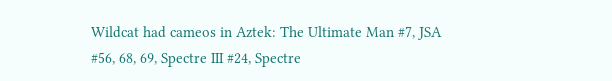Wildcat had cameos in Aztek: The Ultimate Man #7, JSA #56, 68, 69, Spectre III #24, Spectre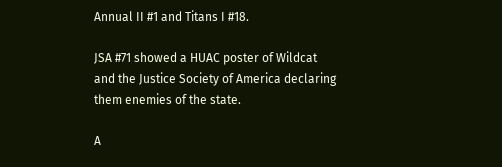Annual II #1 and Titans I #18.

JSA #71 showed a HUAC poster of Wildcat and the Justice Society of America declaring them enemies of the state.

A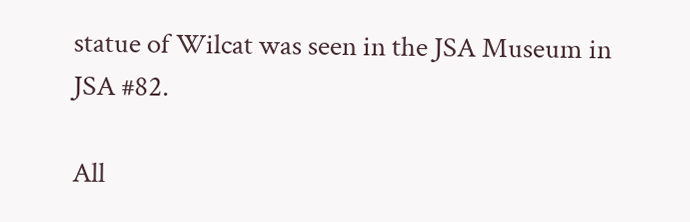statue of Wilcat was seen in the JSA Museum in JSA #82.

All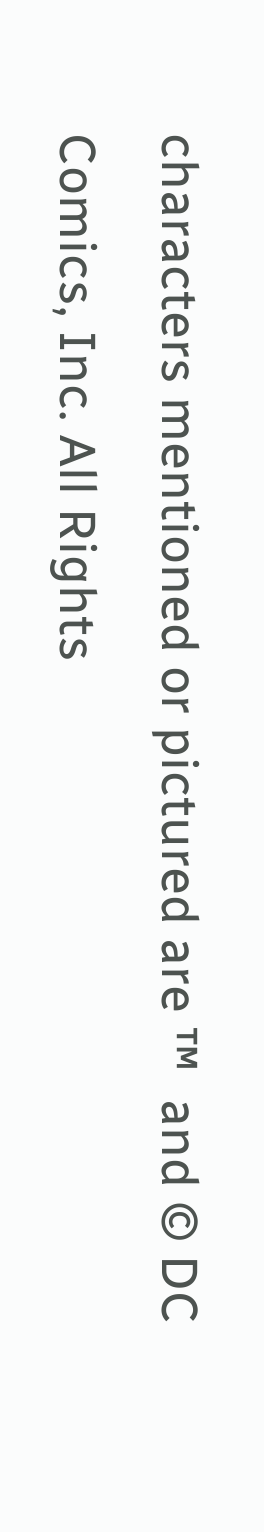characters mentioned or pictured are ™  and © DC Comics, Inc. All Rights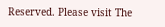Reserved. Please visit The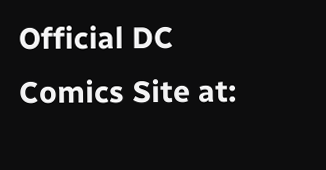Official DC Comics Site at: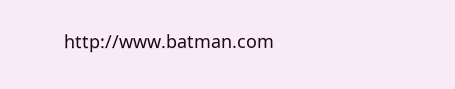http://www.batman.com